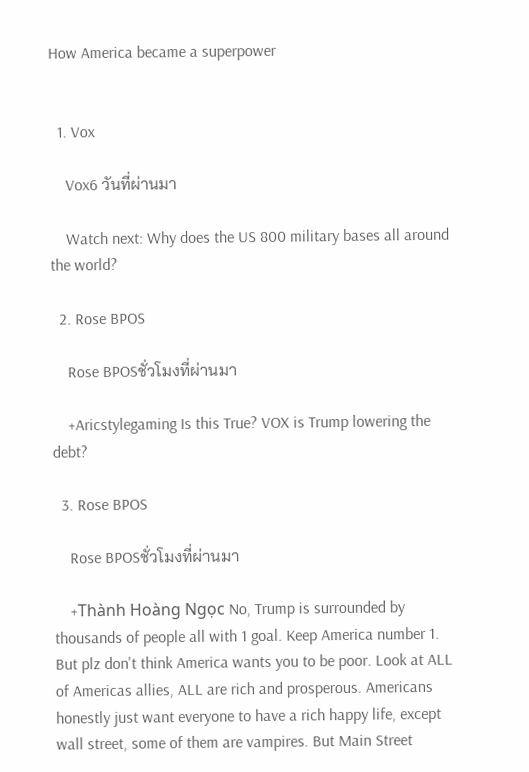How America became a superpower


  1. Vox

    Vox6 วันที่ผ่านมา

    Watch next: Why does the US 800 military bases all around the world?

  2. Rose BPOS

    Rose BPOSชั่วโมงที่ผ่านมา

    +Aricstylegaming Is this True? VOX is Trump lowering the debt?

  3. Rose BPOS

    Rose BPOSชั่วโมงที่ผ่านมา

    +Thành Hoàng Ngọc No, Trump is surrounded by thousands of people all with 1 goal. Keep America number 1. But plz don't think America wants you to be poor. Look at ALL of Americas allies, ALL are rich and prosperous. Americans honestly just want everyone to have a rich happy life, except wall street, some of them are vampires. But Main Street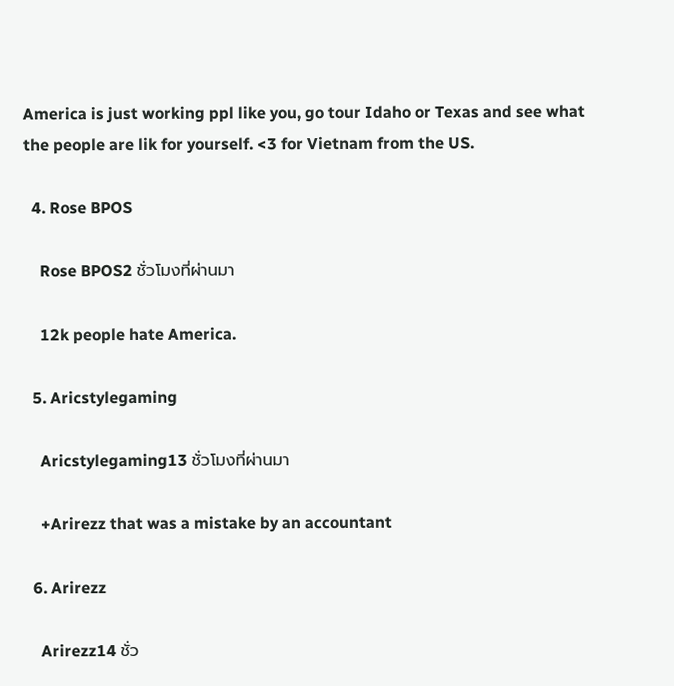America is just working ppl like you, go tour Idaho or Texas and see what the people are lik for yourself. <3 for Vietnam from the US.

  4. Rose BPOS

    Rose BPOS2 ชั่วโมงที่ผ่านมา

    12k people hate America.

  5. Aricstylegaming

    Aricstylegaming13 ชั่วโมงที่ผ่านมา

    +Arirezz that was a mistake by an accountant

  6. Arirezz

    Arirezz14 ชั่ว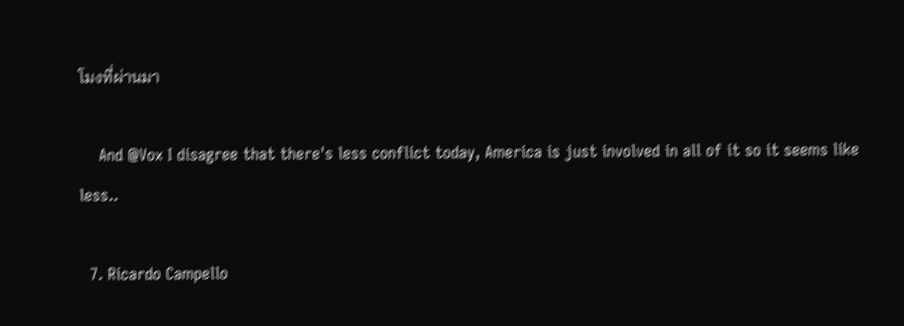โมงที่ผ่านมา

    And @Vox I disagree that there's less conflict today, America is just involved in all of it so it seems like less..

  7. Ricardo Campello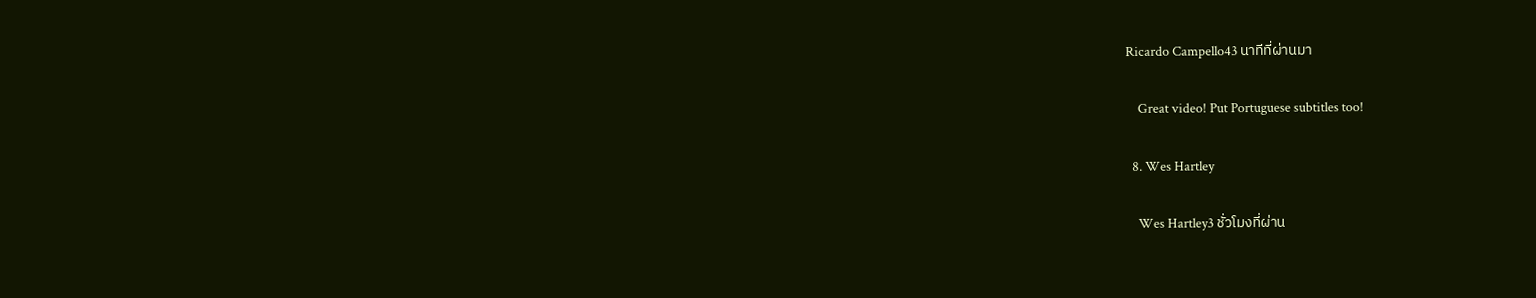Ricardo Campello43 นาทีที่ผ่านมา

    Great video! Put Portuguese subtitles too!

  8. Wes Hartley

    Wes Hartley3 ชั่วโมงที่ผ่าน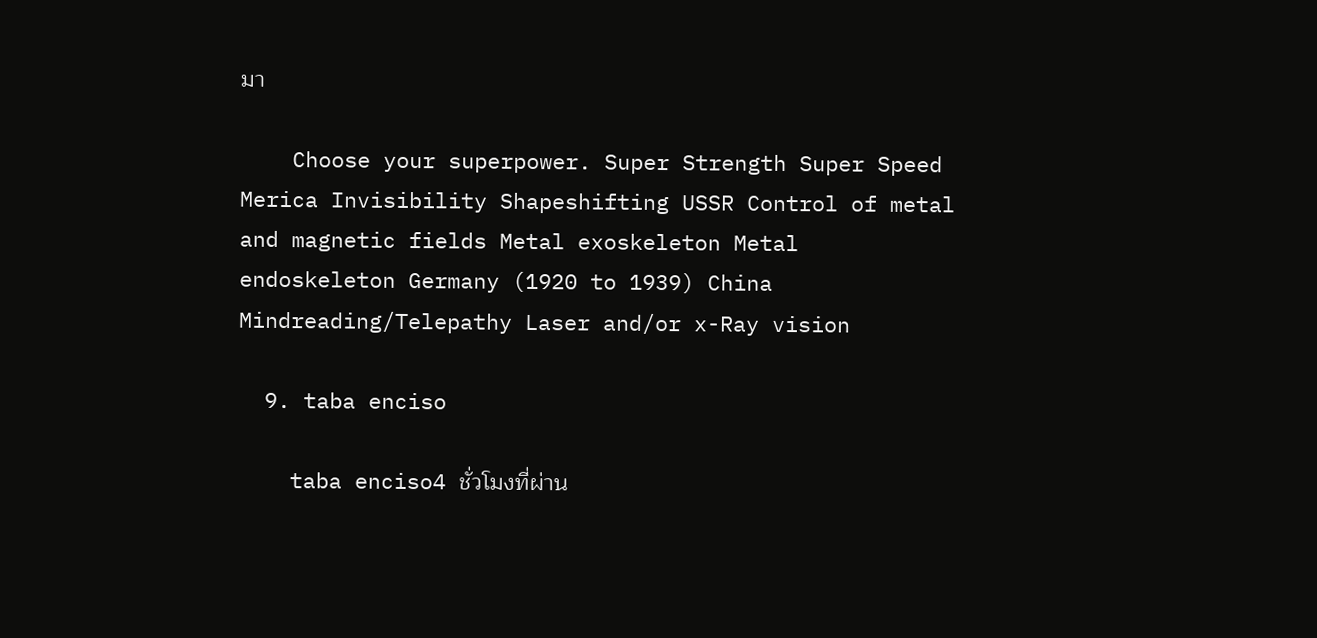มา

    Choose your superpower. Super Strength Super Speed Merica Invisibility Shapeshifting USSR Control of metal and magnetic fields Metal exoskeleton Metal endoskeleton Germany (1920 to 1939) China Mindreading/Telepathy Laser and/or x-Ray vision

  9. taba enciso

    taba enciso4 ชั่วโมงที่ผ่าน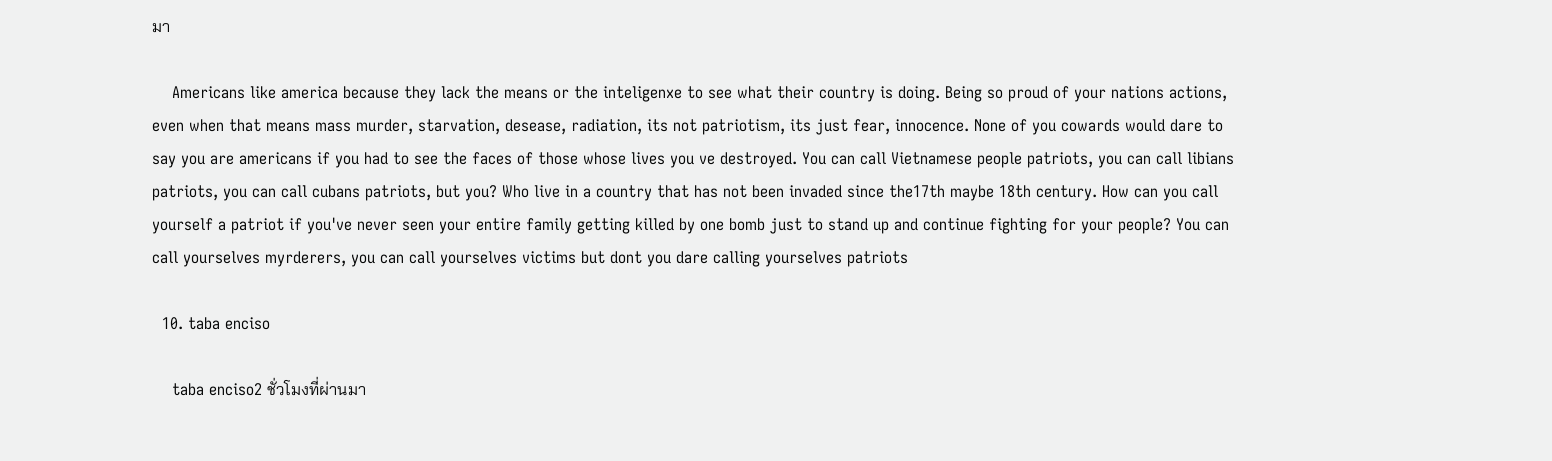มา

    Americans like america because they lack the means or the inteligenxe to see what their country is doing. Being so proud of your nations actions, even when that means mass murder, starvation, desease, radiation, its not patriotism, its just fear, innocence. None of you cowards would dare to say you are americans if you had to see the faces of those whose lives you ve destroyed. You can call Vietnamese people patriots, you can call libians patriots, you can call cubans patriots, but you? Who live in a country that has not been invaded since the17th maybe 18th century. How can you call yourself a patriot if you've never seen your entire family getting killed by one bomb just to stand up and continue fighting for your people? You can call yourselves myrderers, you can call yourselves victims but dont you dare calling yourselves patriots

  10. taba enciso

    taba enciso2 ชั่วโมงที่ผ่านมา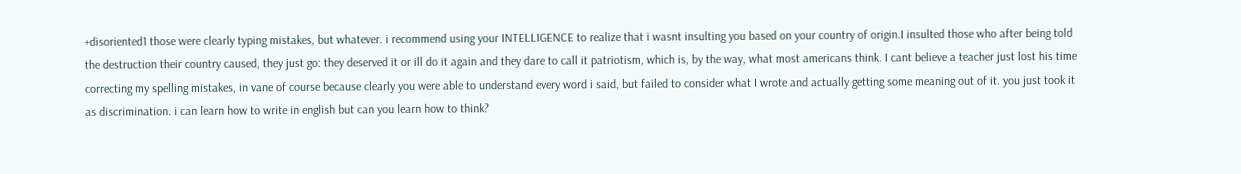+disoriented1 those were clearly typing mistakes, but whatever. i recommend using your INTELLIGENCE to realize that i wasnt insulting you based on your country of origin.I insulted those who after being told the destruction their country caused, they just go: they deserved it or ill do it again and they dare to call it patriotism, which is, by the way, what most americans think. I cant believe a teacher just lost his time correcting my spelling mistakes, in vane of course because clearly you were able to understand every word i said, but failed to consider what I wrote and actually getting some meaning out of it. you just took it as discrimination. i can learn how to write in english but can you learn how to think?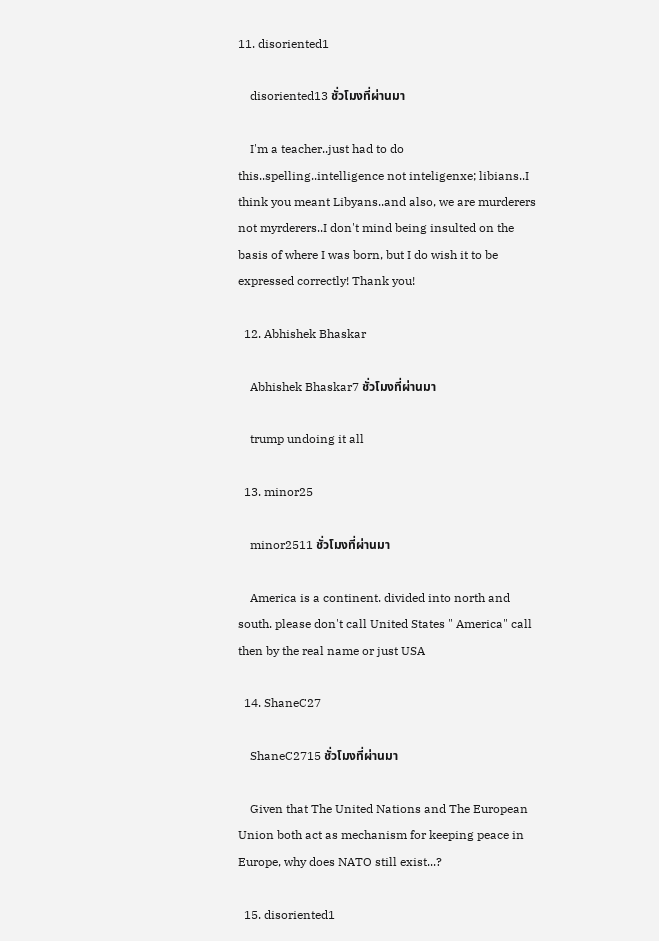11. disoriented1

    disoriented13 ชั่วโมงที่ผ่านมา

    I'm a teacher..just had to do this..spelling..intelligence not inteligenxe; libians..I think you meant Libyans..and also, we are murderers not myrderers..I don't mind being insulted on the basis of where I was born, but I do wish it to be expressed correctly! Thank you!

  12. Abhishek Bhaskar

    Abhishek Bhaskar7 ชั่วโมงที่ผ่านมา

    trump undoing it all

  13. minor25

    minor2511 ชั่วโมงที่ผ่านมา

    America is a continent. divided into north and south. please don't call United States " America" call then by the real name or just USA

  14. ShaneC27

    ShaneC2715 ชั่วโมงที่ผ่านมา

    Given that The United Nations and The European Union both act as mechanism for keeping peace in Europe, why does NATO still exist...?

  15. disoriented1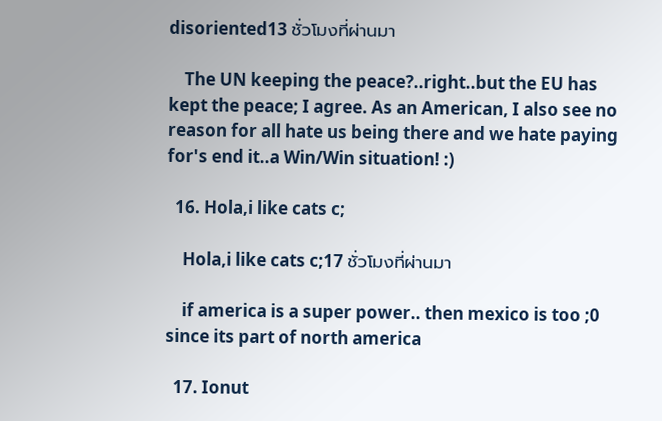disoriented13 ชั่วโมงที่ผ่านมา

    The UN keeping the peace?..right..but the EU has kept the peace; I agree. As an American, I also see no reason for all hate us being there and we hate paying for's end it..a Win/Win situation! :)

  16. Hola,i like cats c;

    Hola,i like cats c;17 ชั่วโมงที่ผ่านมา

    if america is a super power.. then mexico is too ;0 since its part of north america

  17. Ionut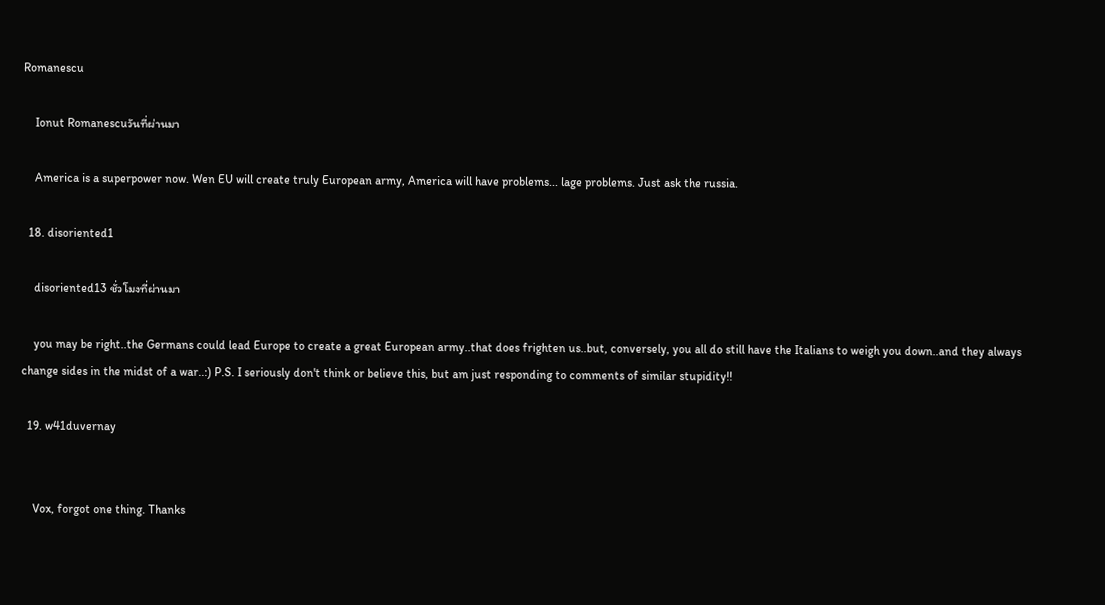Romanescu

    Ionut Romanescuวันที่ผ่านมา

    America is a superpower now. Wen EU will create truly European army, America will have problems... lage problems. Just ask the russia.

  18. disoriented1

    disoriented13 ชั่วโมงที่ผ่านมา

    you may be right..the Germans could lead Europe to create a great European army..that does frighten us..but, conversely, you all do still have the Italians to weigh you down..and they always change sides in the midst of a war..:) P.S. I seriously don't think or believe this, but am just responding to comments of similar stupidity!!

  19. w41duvernay


    Vox, forgot one thing. Thanks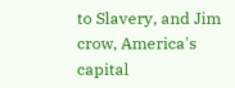to Slavery, and Jim crow, America's capital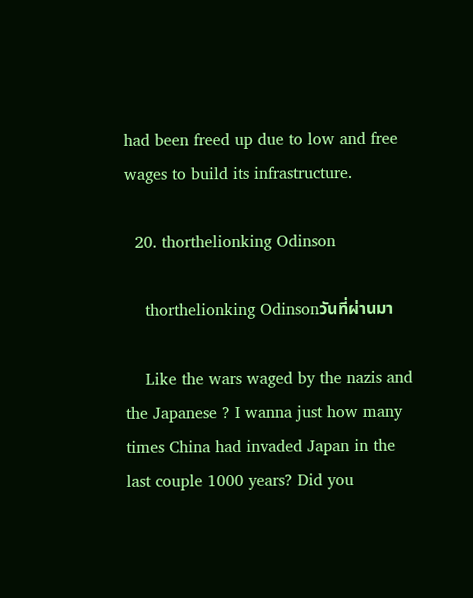had been freed up due to low and free wages to build its infrastructure.

  20. thorthelionking Odinson

    thorthelionking Odinsonวันที่ผ่านมา

    Like the wars waged by the nazis and the Japanese ? I wanna just how many times China had invaded Japan in the last couple 1000 years? Did you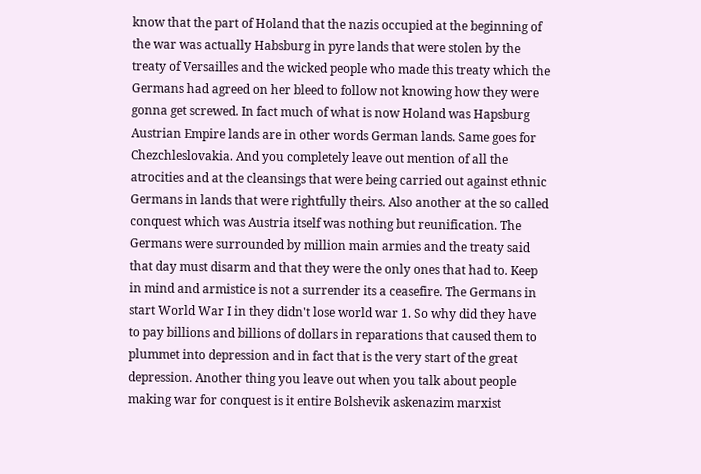know that the part of Holand that the nazis occupied at the beginning of the war was actually Habsburg in pyre lands that were stolen by the treaty of Versailles and the wicked people who made this treaty which the Germans had agreed on her bleed to follow not knowing how they were gonna get screwed. In fact much of what is now Holand was Hapsburg Austrian Empire lands are in other words German lands. Same goes for Chezchleslovakia. And you completely leave out mention of all the atrocities and at the cleansings that were being carried out against ethnic Germans in lands that were rightfully theirs. Also another at the so called conquest which was Austria itself was nothing but reunification. The Germans were surrounded by million main armies and the treaty said that day must disarm and that they were the only ones that had to. Keep in mind and armistice is not a surrender its a ceasefire. The Germans in start World War I in they didn't lose world war 1. So why did they have to pay billions and billions of dollars in reparations that caused them to plummet into depression and in fact that is the very start of the great depression. Another thing you leave out when you talk about people making war for conquest is it entire Bolshevik askenazim marxist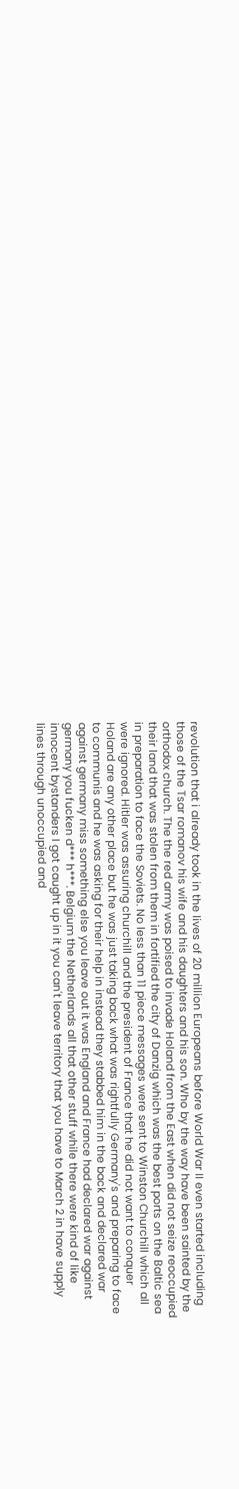revolution that i already took in the lives of 20 million Europeans before World War II even started including those of the Tsar romanov his wife and his daughters and his son. Who by the way have been sainted by the orthodox church. The the red army was poised to invade Holand from the East when did not seize reoccupied their land that was stolen from them in fortified the city of Danzig which was the best ports on the Baltic sea in preparation to face the Soviets. No less than 11 piece messages were sent to Winston Churchill which all were ignored. Hitler was assuring churchill and the president of France that he did not want to conquer Holand are any other place but he was just taking back what was rightfully Germany's and preparing to face to communis and he was asking for their help in instead they stabbed him in the back and declared war against germany miss something else you leave out it was England and France had declared war against germany you fucken d*** h***. Belgium the Netherlands all that other stuff while there were kind of like innocent bystanders I got caught up in it you can't leave territory that you have to March 2 in have supply lines through unoccupied and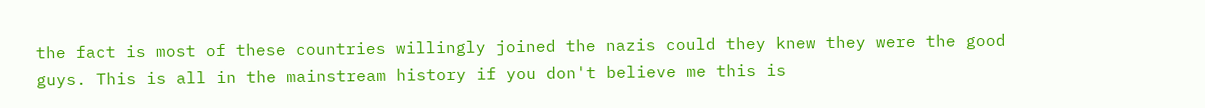the fact is most of these countries willingly joined the nazis could they knew they were the good guys. This is all in the mainstream history if you don't believe me this is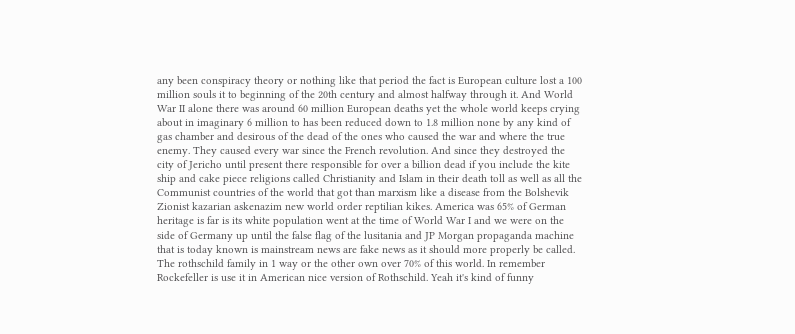any been conspiracy theory or nothing like that period the fact is European culture lost a 100 million souls it to beginning of the 20th century and almost halfway through it. And World War II alone there was around 60 million European deaths yet the whole world keeps crying about in imaginary 6 million to has been reduced down to 1.8 million none by any kind of gas chamber and desirous of the dead of the ones who caused the war and where the true enemy. They caused every war since the French revolution. And since they destroyed the city of Jericho until present there responsible for over a billion dead if you include the kite ship and cake piece religions called Christianity and Islam in their death toll as well as all the Communist countries of the world that got than marxism like a disease from the Bolshevik Zionist kazarian askenazim new world order reptilian kikes. America was 65% of German heritage is far is its white population went at the time of World War I and we were on the side of Germany up until the false flag of the lusitania and JP Morgan propaganda machine that is today known is mainstream news are fake news as it should more properly be called. The rothschild family in 1 way or the other own over 70% of this world. In remember Rockefeller is use it in American nice version of Rothschild. Yeah it's kind of funny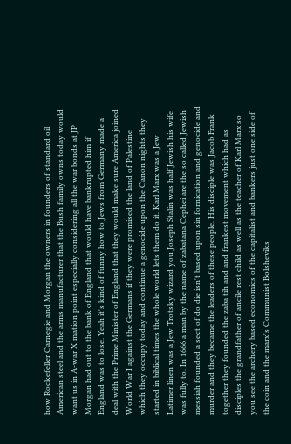how Rockefeller Carnegie and Morgan the owners in founders of standard oil American steel and the arms manufacturer that the Bush family owns today would want us in A-war X mation point especially considering all the war bonds at JP Morgan had out to the bank of England that would have bankrupted him if England was to lose. Yeah it's kind of funny how to Jews from Germany made a deal with the Prime Minister of England that they would make sure America joined World War I against the Germans if they were promised the land of Palestine which they occupy today and continue a genocide upon the Canon nights they started in biblical times the whole world lets them do it. Karl Marx was a Jew Latimer linen was a Jew Trotsky wizard you Joseph Stalin was half Jewish his wife was fully to. In 1666 a man by the name of zabatana Cephei are the so called Jewish messiah founded a sect of do die isn't based upon sin fornication and genocide and murder and they became the leaders of these people. His disciple was Jacob Frank together they founded the zaba tih and and frankest movement which had as disciples the grandfather of ancile rest child as well as the teacher of Karl Marx so you see the archery based economics of the capitalist and bankers just one side of the coin and the marx's Communist Bolsheviks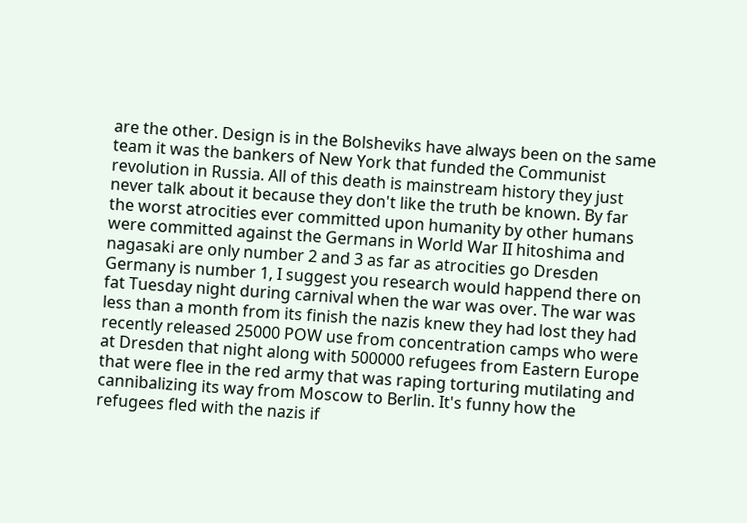are the other. Design is in the Bolsheviks have always been on the same team it was the bankers of New York that funded the Communist revolution in Russia. All of this death is mainstream history they just never talk about it because they don't like the truth be known. By far the worst atrocities ever committed upon humanity by other humans were committed against the Germans in World War II hitoshima and nagasaki are only number 2 and 3 as far as atrocities go Dresden Germany is number 1, I suggest you research would happend there on fat Tuesday night during carnival when the war was over. The war was less than a month from its finish the nazis knew they had lost they had recently released 25000 POW use from concentration camps who were at Dresden that night along with 500000 refugees from Eastern Europe that were flee in the red army that was raping torturing mutilating and cannibalizing its way from Moscow to Berlin. It's funny how the refugees fled with the nazis if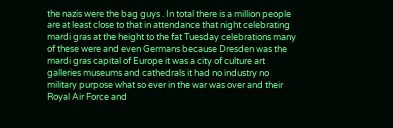the nazis were the bag guys . In total there is a million people are at least close to that in attendance that night celebrating mardi gras at the height to the fat Tuesday celebrations many of these were and even Germans because Dresden was the mardi gras capital of Europe it was a city of culture art galleries museums and cathedrals it had no industry no military purpose what so ever in the war was over and their Royal Air Force and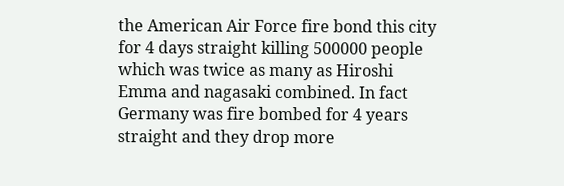the American Air Force fire bond this city for 4 days straight killing 500000 people which was twice as many as Hiroshi Emma and nagasaki combined. In fact Germany was fire bombed for 4 years straight and they drop more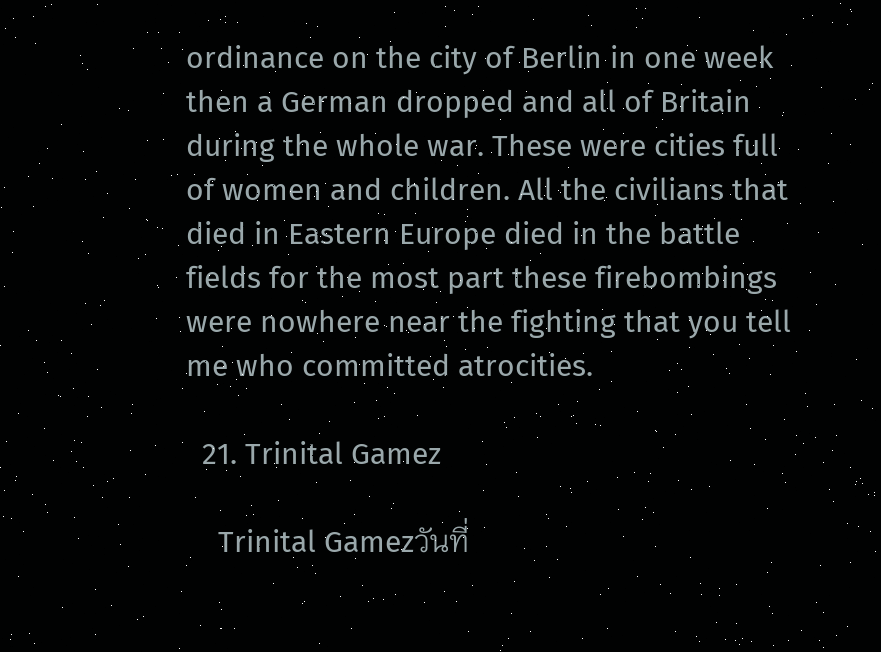ordinance on the city of Berlin in one week then a German dropped and all of Britain during the whole war. These were cities full of women and children. All the civilians that died in Eastern Europe died in the battle fields for the most part these firebombings were nowhere near the fighting that you tell me who committed atrocities.

  21. Trinital Gamez

    Trinital Gamezวันที่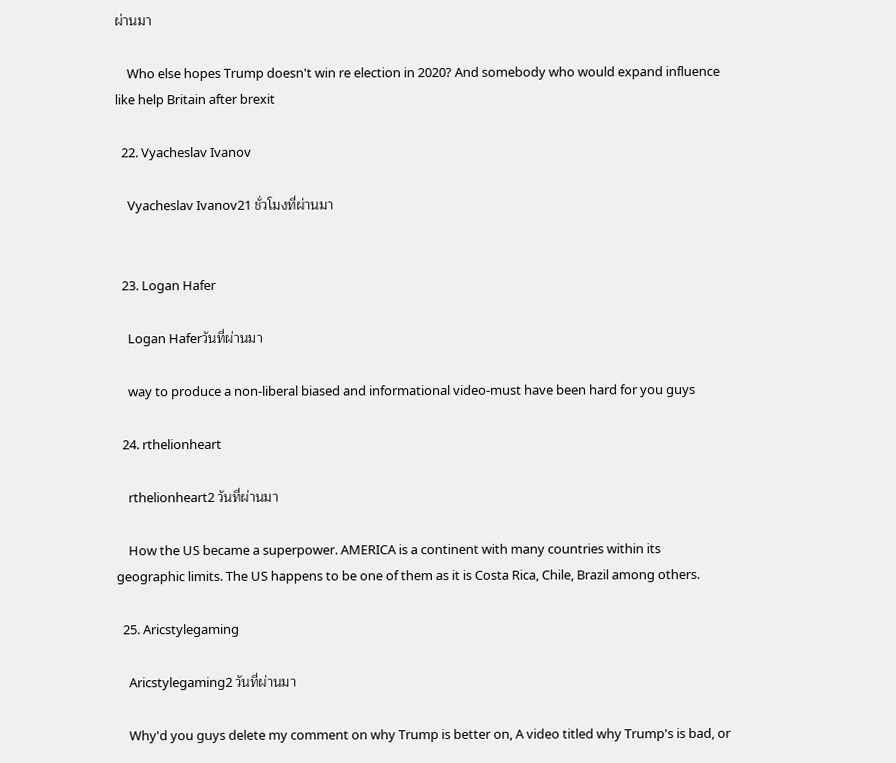ผ่านมา

    Who else hopes Trump doesn't win re election in 2020? And somebody who would expand influence like help Britain after brexit

  22. Vyacheslav Ivanov

    Vyacheslav Ivanov21 ชั่วโมงที่ผ่านมา


  23. Logan Hafer

    Logan Haferวันที่ผ่านมา

    way to produce a non-liberal biased and informational video-must have been hard for you guys

  24. rthelionheart

    rthelionheart2 วันที่ผ่านมา

    How the US became a superpower. AMERICA is a continent with many countries within its geographic limits. The US happens to be one of them as it is Costa Rica, Chile, Brazil among others.

  25. Aricstylegaming

    Aricstylegaming2 วันที่ผ่านมา

    Why'd you guys delete my comment on why Trump is better on, A video titled why Trump's is bad, or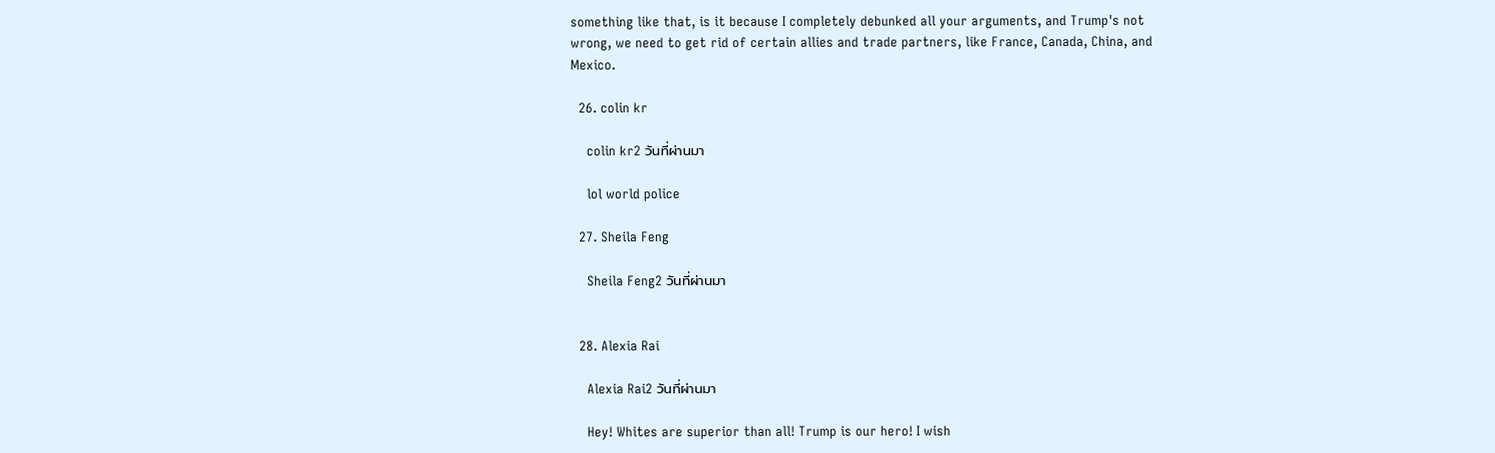something like that, is it because I completely debunked all your arguments, and Trump's not wrong, we need to get rid of certain allies and trade partners, like France, Canada, China, and Mexico.

  26. colin kr

    colin kr2 วันที่ผ่านมา

    lol world police

  27. Sheila Feng

    Sheila Feng2 วันที่ผ่านมา


  28. Alexia Rai

    Alexia Rai2 วันที่ผ่านมา

    Hey! Whites are superior than all! Trump is our hero! I wish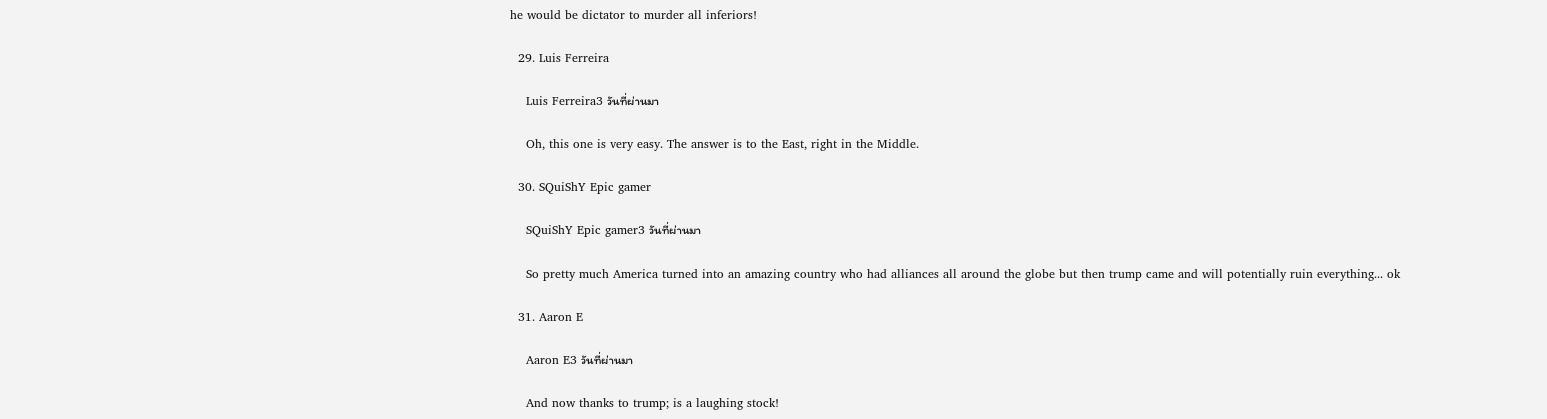he would be dictator to murder all inferiors!

  29. Luis Ferreira

    Luis Ferreira3 วันที่ผ่านมา

    Oh, this one is very easy. The answer is to the East, right in the Middle.

  30. SQuiShY Epic gamer

    SQuiShY Epic gamer3 วันที่ผ่านมา

    So pretty much America turned into an amazing country who had alliances all around the globe but then trump came and will potentially ruin everything... ok

  31. Aaron E

    Aaron E3 วันที่ผ่านมา

    And now thanks to trump; is a laughing stock!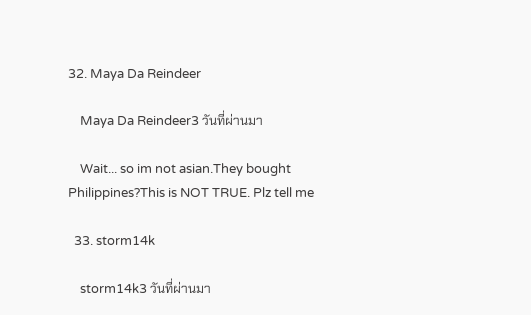32. Maya Da Reindeer

    Maya Da Reindeer3 วันที่ผ่านมา

    Wait... so im not asian.They bought Philippines?This is NOT TRUE. Plz tell me

  33. storm14k

    storm14k3 วันที่ผ่านมา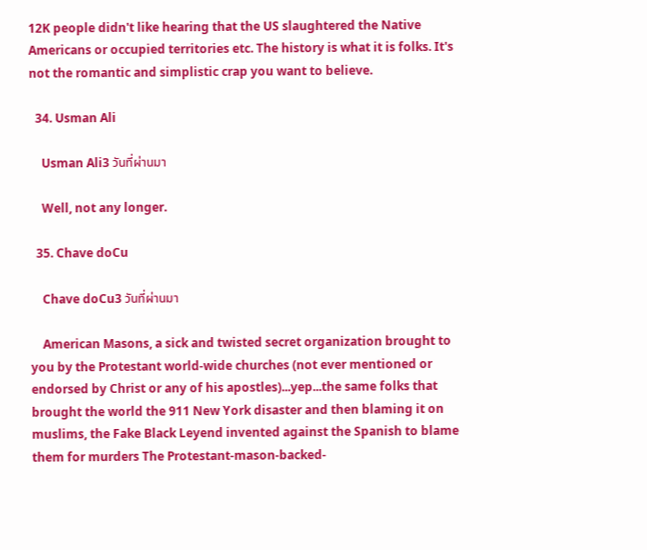12K people didn't like hearing that the US slaughtered the Native Americans or occupied territories etc. The history is what it is folks. It's not the romantic and simplistic crap you want to believe.

  34. Usman Ali

    Usman Ali3 วันที่ผ่านมา

    Well, not any longer.

  35. Chave doCu

    Chave doCu3 วันที่ผ่านมา

    American Masons, a sick and twisted secret organization brought to you by the Protestant world-wide churches (not ever mentioned or endorsed by Christ or any of his apostles)...yep...the same folks that brought the world the 911 New York disaster and then blaming it on muslims, the Fake Black Leyend invented against the Spanish to blame them for murders The Protestant-mason-backed-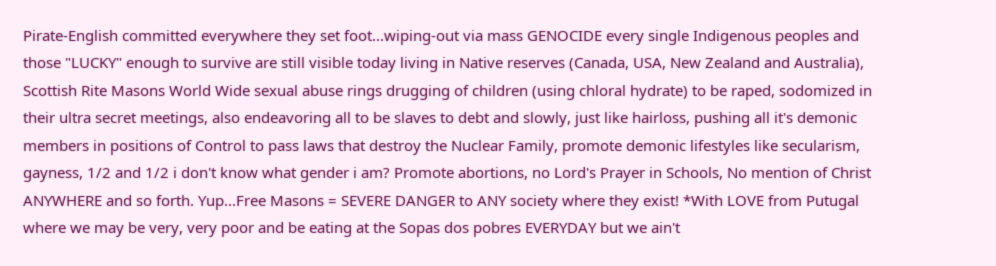Pirate-English committed everywhere they set foot...wiping-out via mass GENOCIDE every single Indigenous peoples and those "LUCKY" enough to survive are still visible today living in Native reserves (Canada, USA, New Zealand and Australia), Scottish Rite Masons World Wide sexual abuse rings drugging of children (using chloral hydrate) to be raped, sodomized in their ultra secret meetings, also endeavoring all to be slaves to debt and slowly, just like hairloss, pushing all it's demonic members in positions of Control to pass laws that destroy the Nuclear Family, promote demonic lifestyles like secularism, gayness, 1/2 and 1/2 i don't know what gender i am? Promote abortions, no Lord's Prayer in Schools, No mention of Christ ANYWHERE and so forth. Yup...Free Masons = SEVERE DANGER to ANY society where they exist! *With LOVE from Putugal where we may be very, very poor and be eating at the Sopas dos pobres EVERYDAY but we ain't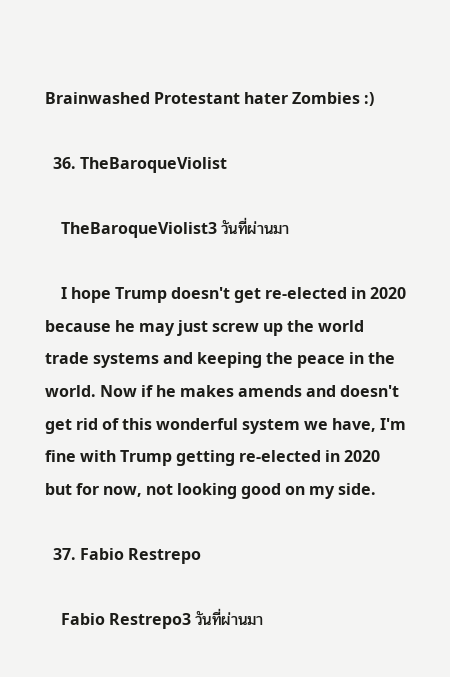Brainwashed Protestant hater Zombies :)

  36. TheBaroqueViolist

    TheBaroqueViolist3 วันที่ผ่านมา

    I hope Trump doesn't get re-elected in 2020 because he may just screw up the world trade systems and keeping the peace in the world. Now if he makes amends and doesn't get rid of this wonderful system we have, I'm fine with Trump getting re-elected in 2020 but for now, not looking good on my side.

  37. Fabio Restrepo

    Fabio Restrepo3 วันที่ผ่านมา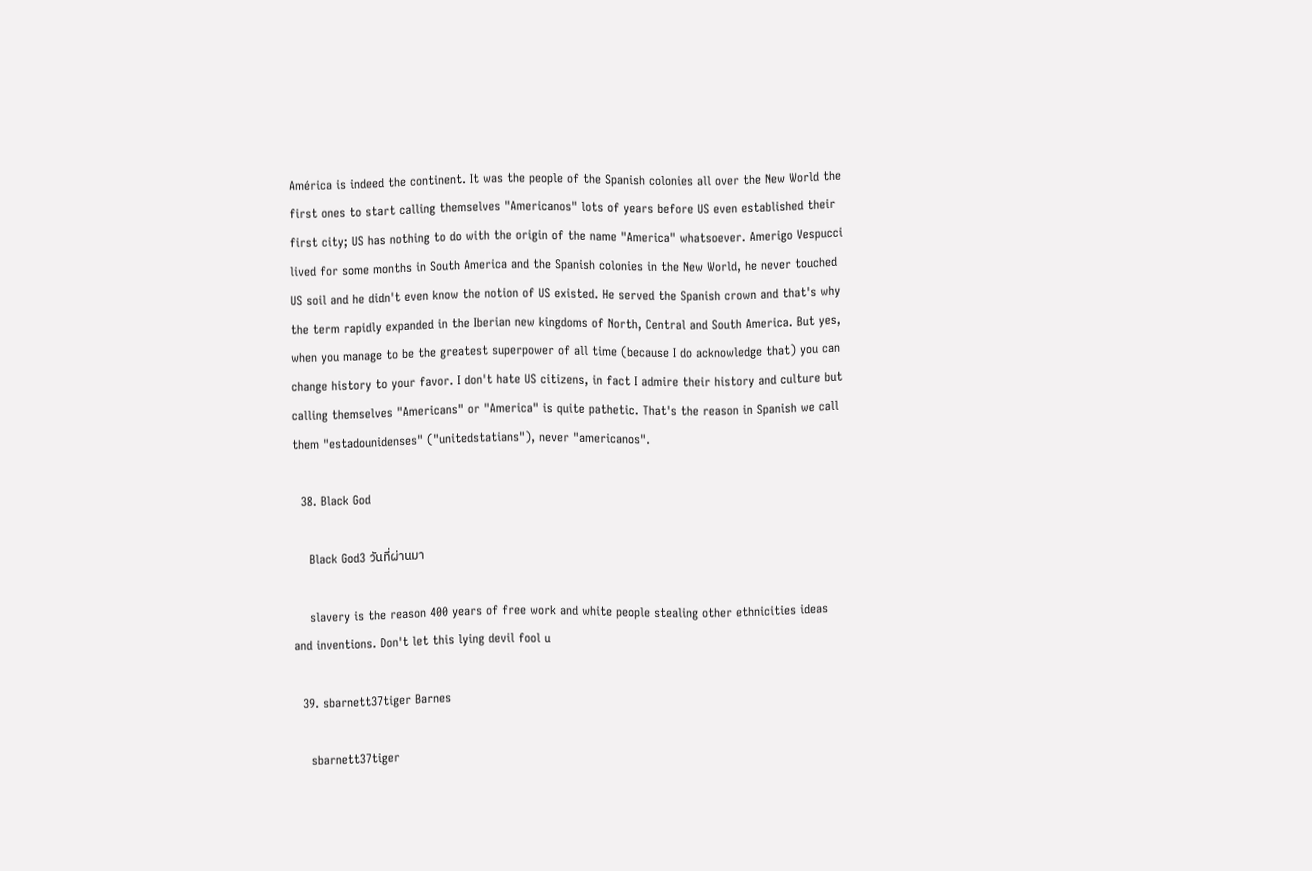América is indeed the continent. It was the people of the Spanish colonies all over the New World the first ones to start calling themselves "Americanos" lots of years before US even established their first city; US has nothing to do with the origin of the name "America" whatsoever. Amerigo Vespucci lived for some months in South America and the Spanish colonies in the New World, he never touched US soil and he didn't even know the notion of US existed. He served the Spanish crown and that's why the term rapidly expanded in the Iberian new kingdoms of North, Central and South America. But yes, when you manage to be the greatest superpower of all time (because I do acknowledge that) you can change history to your favor. I don't hate US citizens, in fact I admire their history and culture but calling themselves "Americans" or "America" is quite pathetic. That's the reason in Spanish we call them "estadounidenses" ("unitedstatians"), never "americanos".

  38. Black God

    Black God3 วันที่ผ่านมา

    slavery is the reason 400 years of free work and white people stealing other ethnicities ideas and inventions. Don't let this lying devil fool u

  39. sbarnett37tiger Barnes

    sbarnett37tiger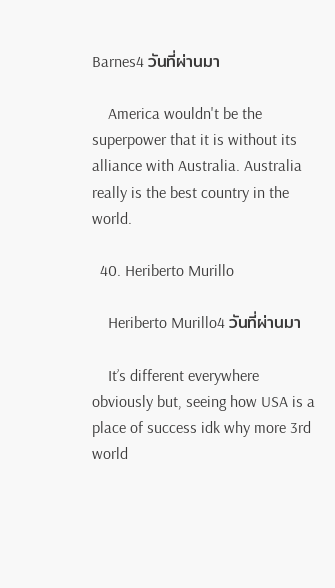Barnes4 วันที่ผ่านมา

    America wouldn't be the superpower that it is without its alliance with Australia. Australia really is the best country in the world.

  40. Heriberto Murillo

    Heriberto Murillo4 วันที่ผ่านมา

    It’s different everywhere obviously but, seeing how USA is a place of success idk why more 3rd world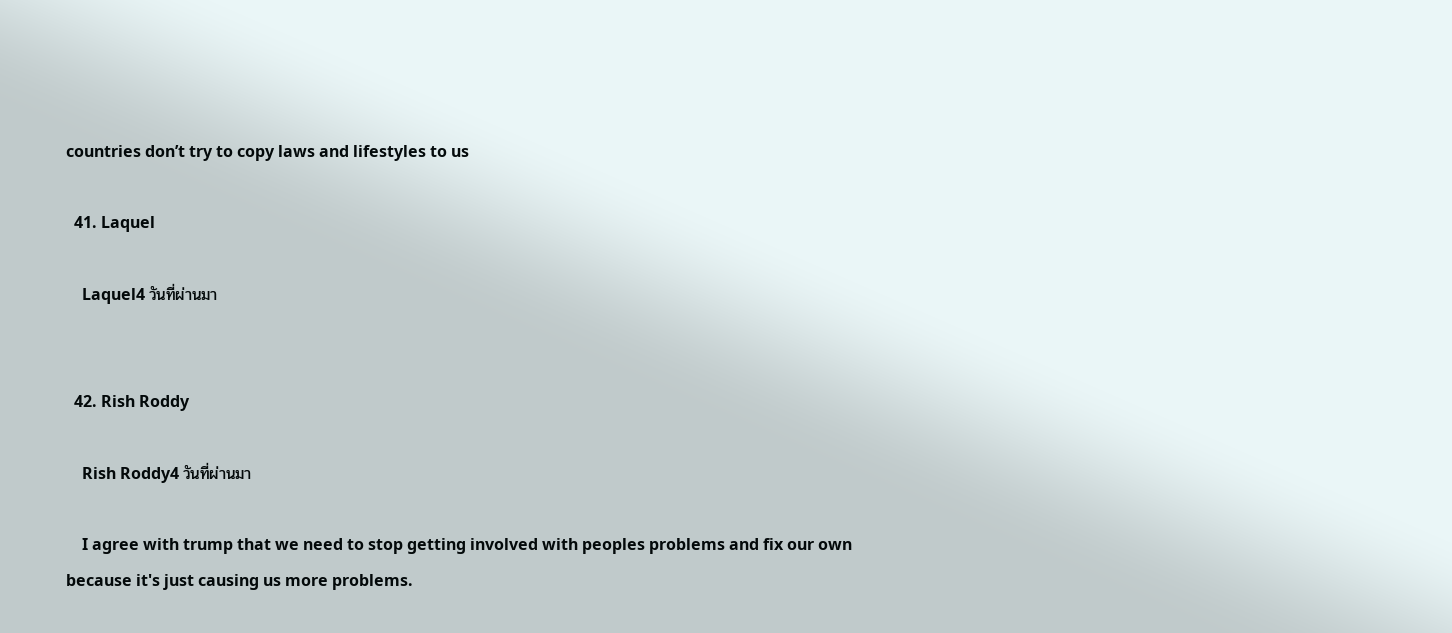countries don’t try to copy laws and lifestyles to us

  41. Laquel

    Laquel4 วันที่ผ่านมา


  42. Rish Roddy

    Rish Roddy4 วันที่ผ่านมา

    I agree with trump that we need to stop getting involved with peoples problems and fix our own because it's just causing us more problems.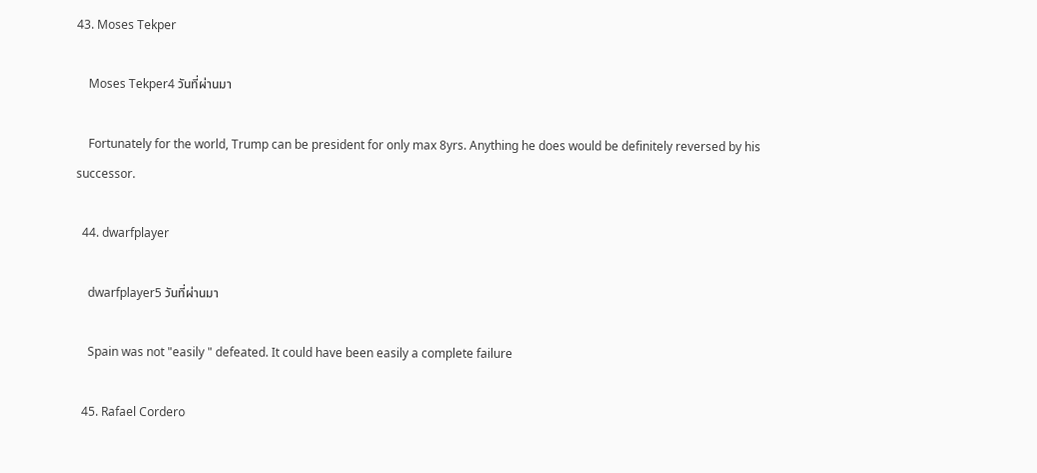43. Moses Tekper

    Moses Tekper4 วันที่ผ่านมา

    Fortunately for the world, Trump can be president for only max 8yrs. Anything he does would be definitely reversed by his successor.

  44. dwarfplayer

    dwarfplayer5 วันที่ผ่านมา

    Spain was not "easily " defeated. It could have been easily a complete failure

  45. Rafael Cordero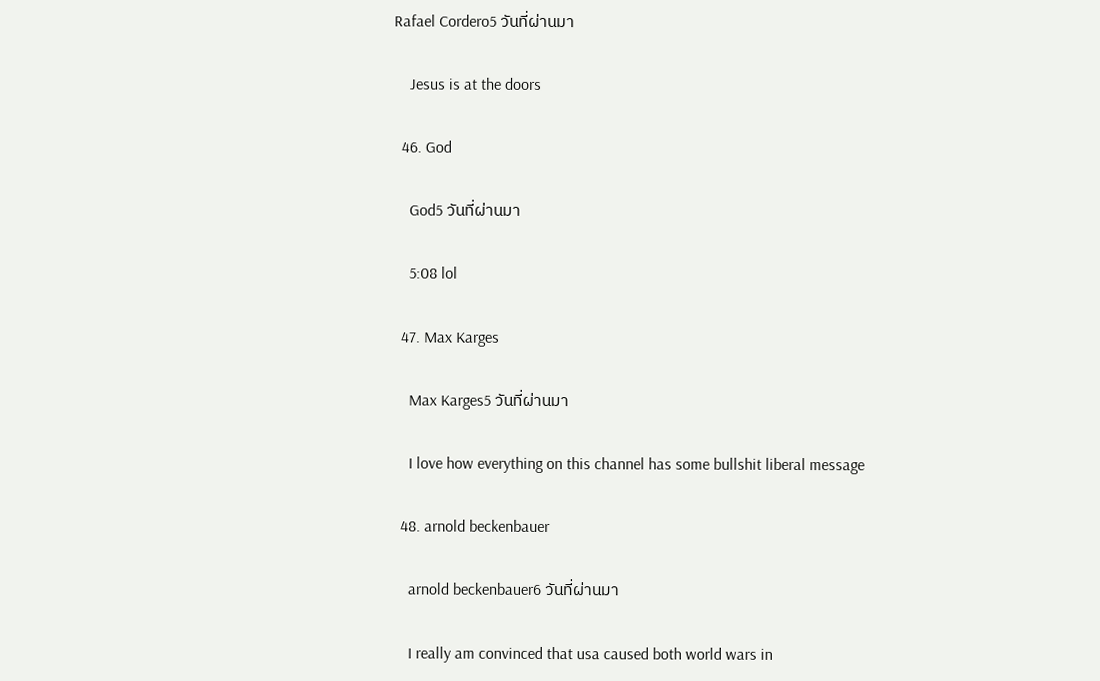Rafael Cordero5 วันที่ผ่านมา

    Jesus is at the doors

  46. God

    God5 วันที่ผ่านมา

    5:08 lol

  47. Max Karges

    Max Karges5 วันที่ผ่านมา

    I love how everything on this channel has some bullshit liberal message

  48. arnold beckenbauer

    arnold beckenbauer6 วันที่ผ่านมา

    I really am convinced that usa caused both world wars in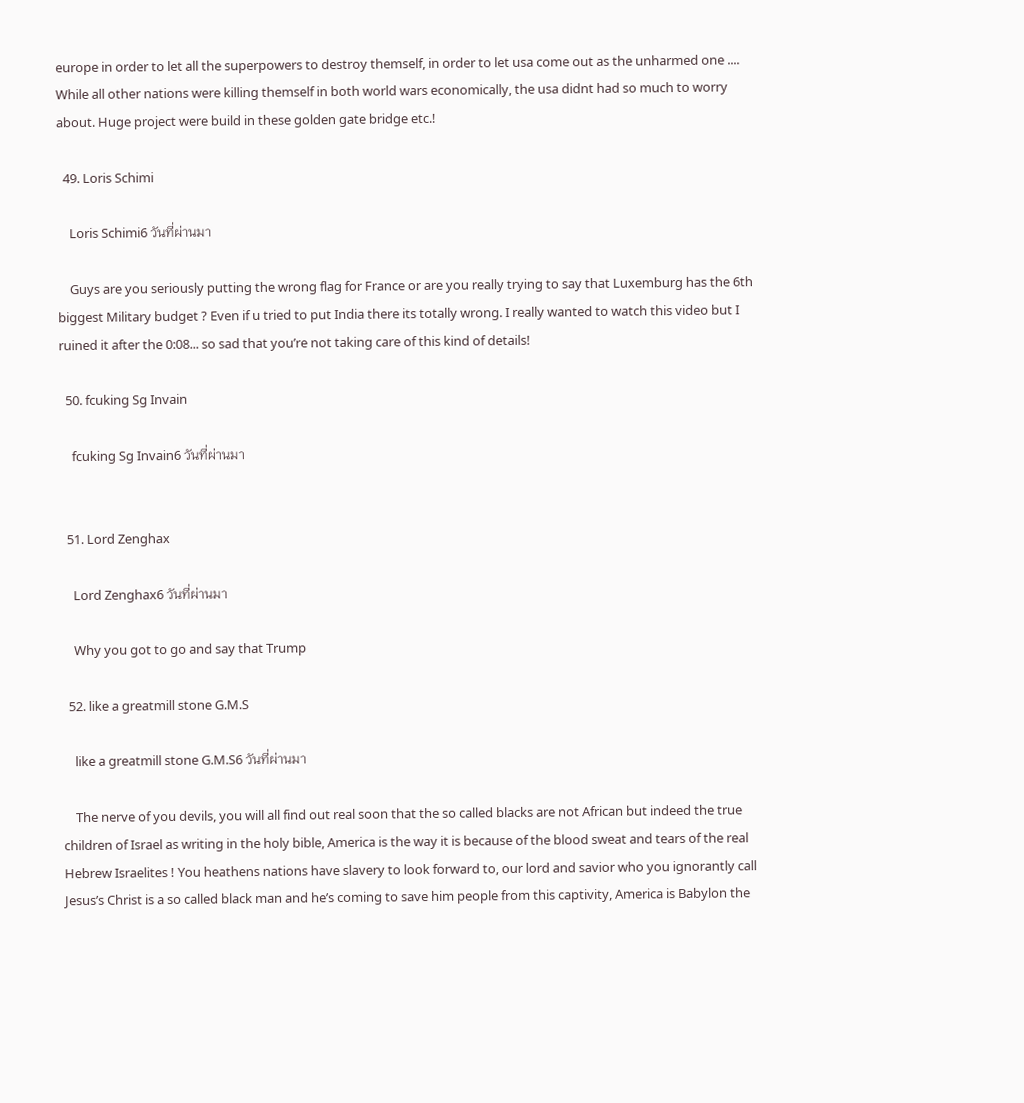europe in order to let all the superpowers to destroy themself, in order to let usa come out as the unharmed one .... While all other nations were killing themself in both world wars economically, the usa didnt had so much to worry about. Huge project were build in these golden gate bridge etc.!

  49. Loris Schimi

    Loris Schimi6 วันที่ผ่านมา

    Guys are you seriously putting the wrong flag for France or are you really trying to say that Luxemburg has the 6th biggest Military budget ? Even if u tried to put India there its totally wrong. I really wanted to watch this video but I ruined it after the 0:08... so sad that you’re not taking care of this kind of details!

  50. fcuking Sg Invain

    fcuking Sg Invain6 วันที่ผ่านมา


  51. Lord Zenghax

    Lord Zenghax6 วันที่ผ่านมา

    Why you got to go and say that Trump

  52. like a greatmill stone G.M.S

    like a greatmill stone G.M.S6 วันที่ผ่านมา

    The nerve of you devils, you will all find out real soon that the so called blacks are not African but indeed the true children of Israel as writing in the holy bible, America is the way it is because of the blood sweat and tears of the real Hebrew Israelites ! You heathens nations have slavery to look forward to, our lord and savior who you ignorantly call Jesus’s Christ is a so called black man and he’s coming to save him people from this captivity, America is Babylon the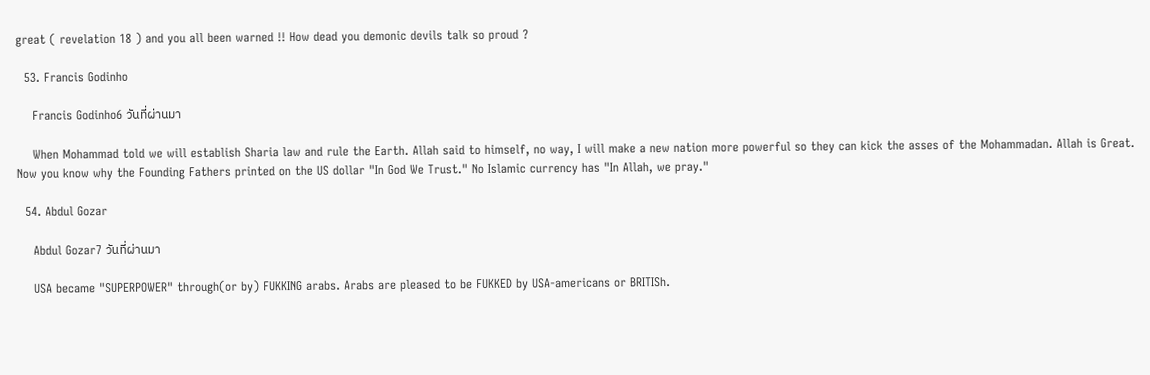great ( revelation 18 ) and you all been warned !! How dead you demonic devils talk so proud ?

  53. Francis Godinho

    Francis Godinho6 วันที่ผ่านมา

    When Mohammad told we will establish Sharia law and rule the Earth. Allah said to himself, no way, I will make a new nation more powerful so they can kick the asses of the Mohammadan. Allah is Great. Now you know why the Founding Fathers printed on the US dollar "In God We Trust." No Islamic currency has "In Allah, we pray."

  54. Abdul Gozar

    Abdul Gozar7 วันที่ผ่านมา

    USA became "SUPERPOWER" through(or by) FUKKING arabs. Arabs are pleased to be FUKKED by USA-americans or BRITISh.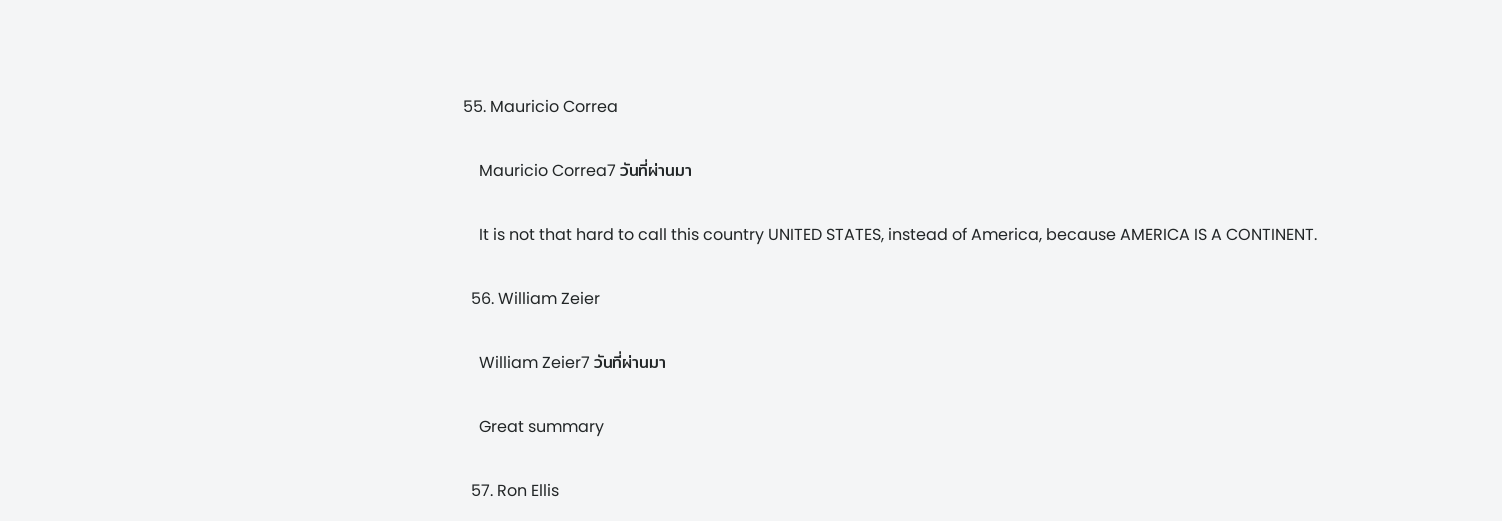55. Mauricio Correa

    Mauricio Correa7 วันที่ผ่านมา

    It is not that hard to call this country UNITED STATES, instead of America, because AMERICA IS A CONTINENT.

  56. William Zeier

    William Zeier7 วันที่ผ่านมา

    Great summary

  57. Ron Ellis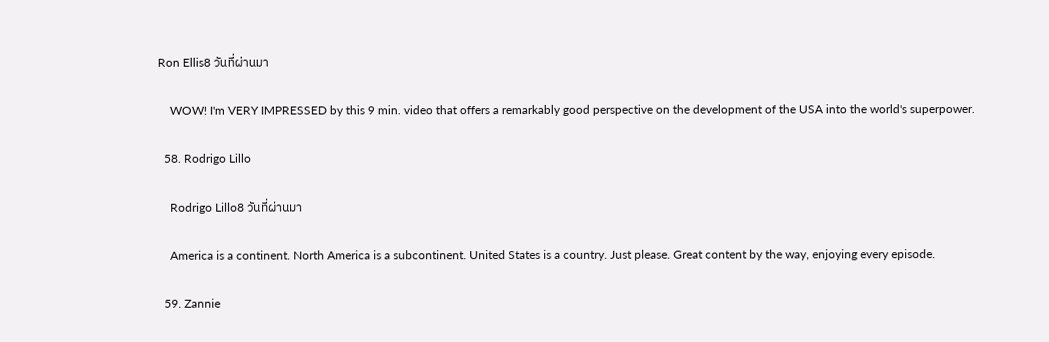Ron Ellis8 วันที่ผ่านมา

    WOW! I'm VERY IMPRESSED by this 9 min. video that offers a remarkably good perspective on the development of the USA into the world's superpower.

  58. Rodrigo Lillo

    Rodrigo Lillo8 วันที่ผ่านมา

    America is a continent. North America is a subcontinent. United States is a country. Just please. Great content by the way, enjoying every episode.

  59. Zannie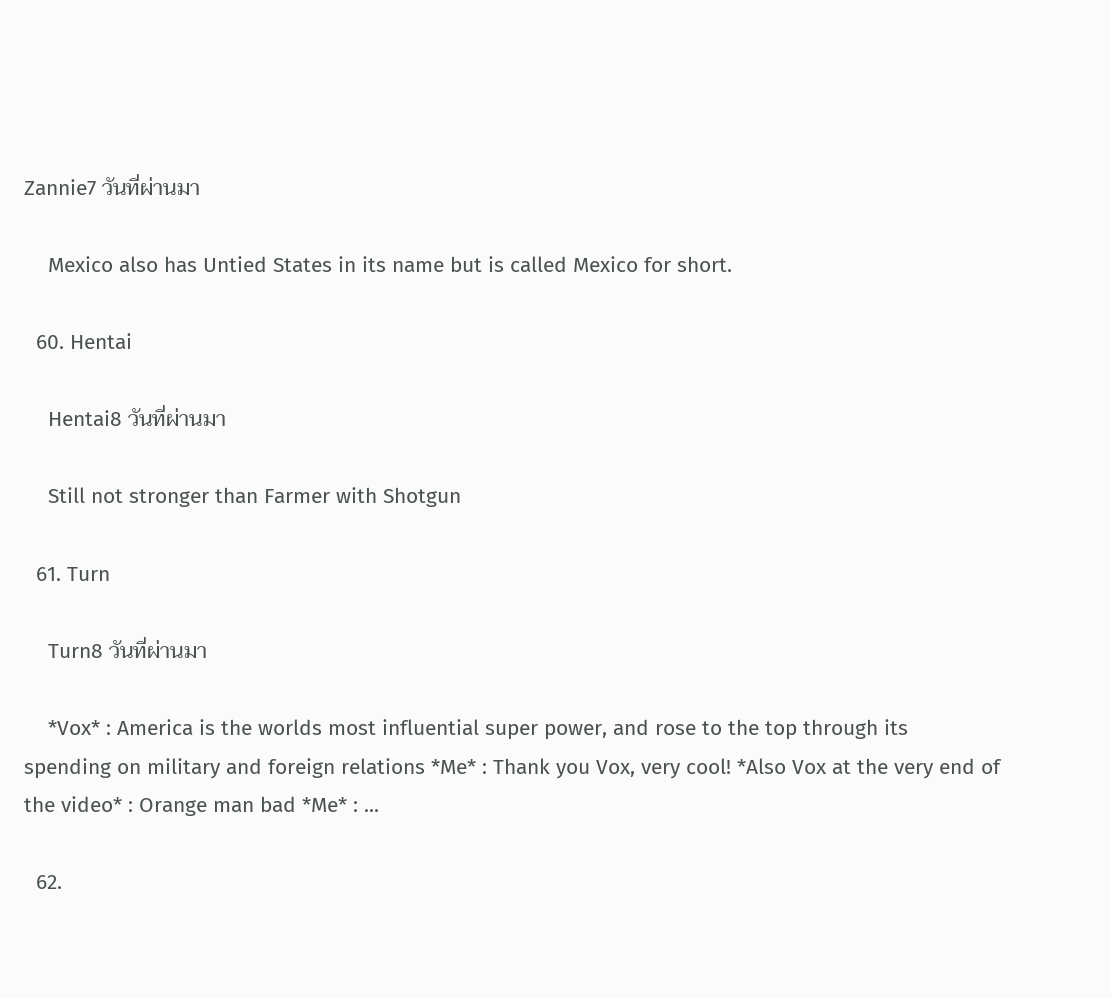Zannie7 วันที่ผ่านมา

    Mexico also has Untied States in its name but is called Mexico for short.

  60. Hentai

    Hentai8 วันที่ผ่านมา

    Still not stronger than Farmer with Shotgun

  61. Turn

    Turn8 วันที่ผ่านมา

    *Vox* : America is the worlds most influential super power, and rose to the top through its spending on military and foreign relations *Me* : Thank you Vox, very cool! *Also Vox at the very end of the video* : Orange man bad *Me* : ...

  62.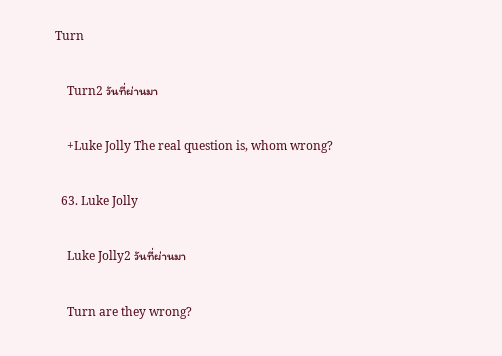Turn

    Turn2 วันที่ผ่านมา

    +Luke Jolly The real question is, whom wrong?

  63. Luke Jolly

    Luke Jolly2 วันที่ผ่านมา

    Turn are they wrong?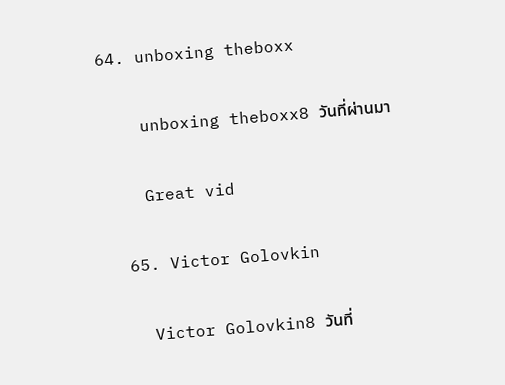64. unboxing theboxx

    unboxing theboxx8 วันที่ผ่านมา

    Great vid

  65. Victor Golovkin

    Victor Golovkin8 วันที่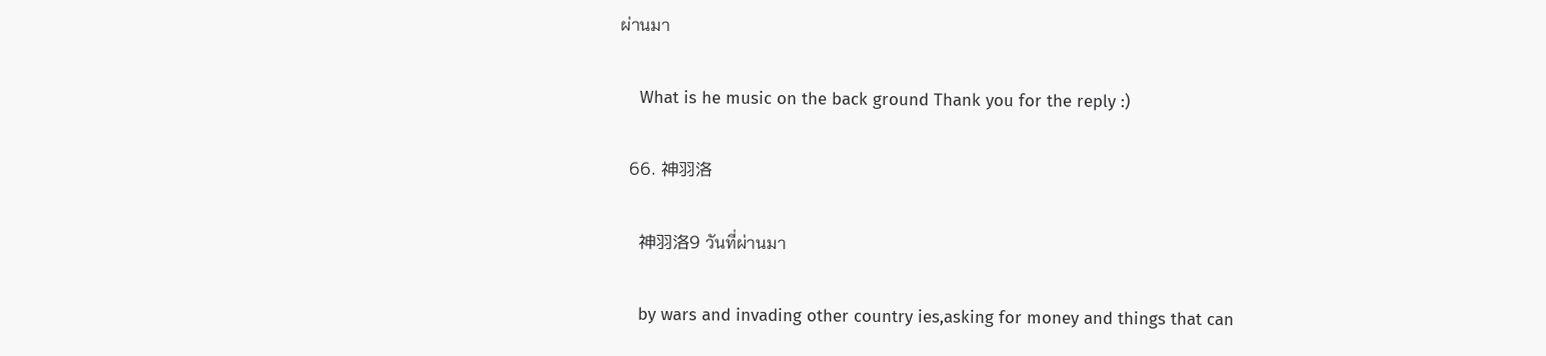ผ่านมา

    What is he music on the back ground Thank you for the reply :)

  66. 神羽洛

    神羽洛9 วันที่ผ่านมา

    by wars and invading other country ies,asking for money and things that can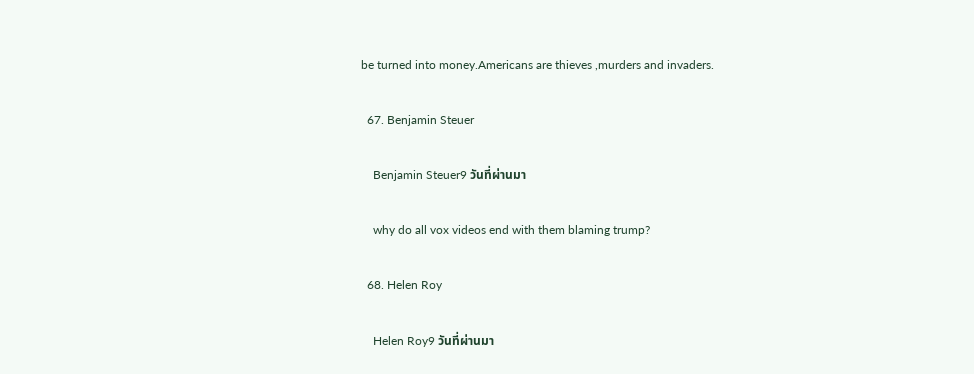be turned into money.Americans are thieves ,murders and invaders.

  67. Benjamin Steuer

    Benjamin Steuer9 วันที่ผ่านมา

    why do all vox videos end with them blaming trump?

  68. Helen Roy

    Helen Roy9 วันที่ผ่านมา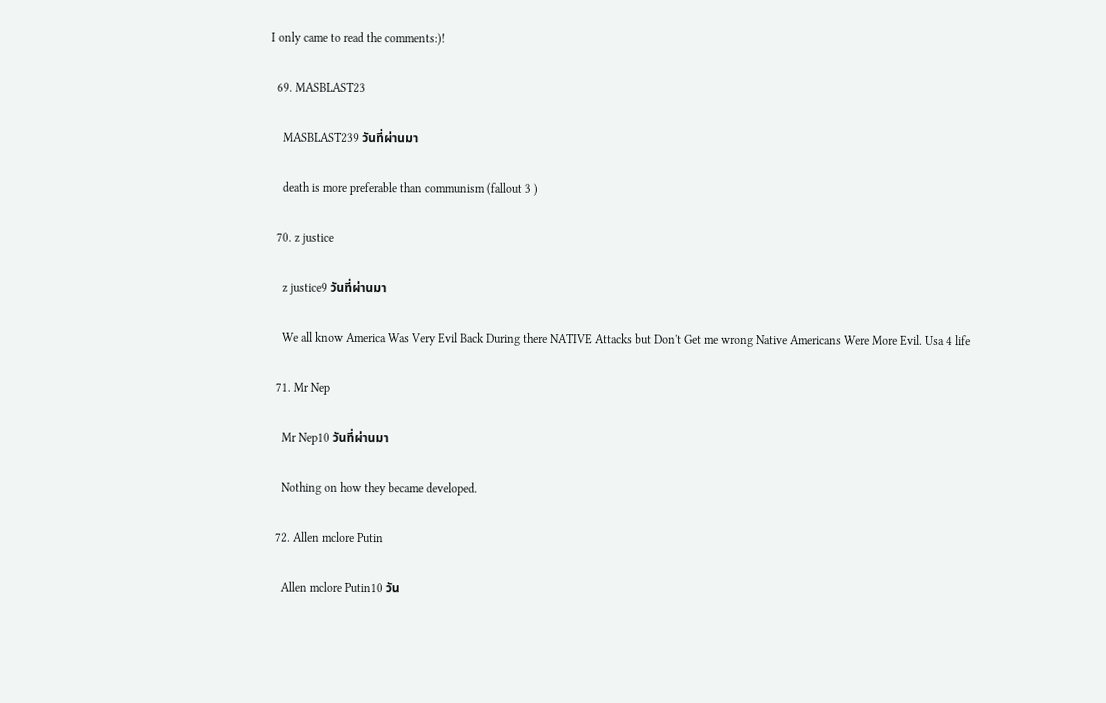I only came to read the comments:)!

  69. MASBLAST23

    MASBLAST239 วันที่ผ่านมา

    death is more preferable than communism (fallout 3 )

  70. z justice

    z justice9 วันที่ผ่านมา

    We all know America Was Very Evil Back During there NATIVE Attacks but Don't Get me wrong Native Americans Were More Evil. Usa 4 life

  71. Mr Nep

    Mr Nep10 วันที่ผ่านมา

    Nothing on how they became developed.

  72. Allen mclore Putin

    Allen mclore Putin10 วัน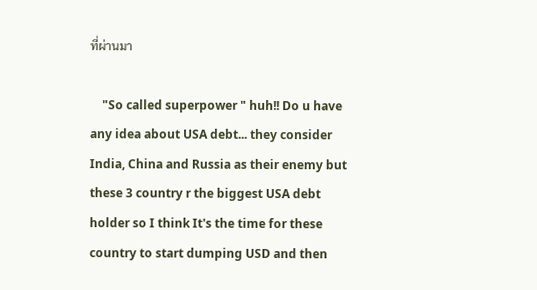ที่ผ่านมา

    "So called superpower " huh!! Do u have any idea about USA debt... they consider India, China and Russia as their enemy but these 3 country r the biggest USA debt holder so I think It's the time for these country to start dumping USD and then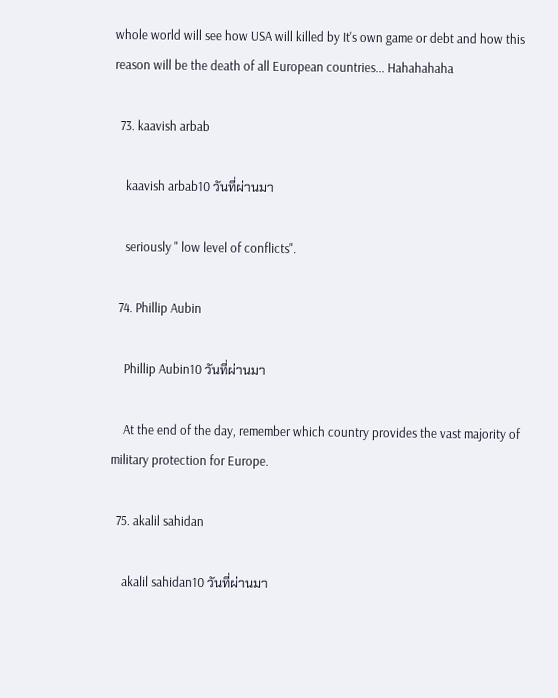whole world will see how USA will killed by It's own game or debt and how this reason will be the death of all European countries... Hahahahaha

  73. kaavish arbab

    kaavish arbab10 วันที่ผ่านมา

    seriously " low level of conflicts".

  74. Phillip Aubin

    Phillip Aubin10 วันที่ผ่านมา

    At the end of the day, remember which country provides the vast majority of military protection for Europe.

  75. akalil sahidan

    akalil sahidan10 วันที่ผ่านมา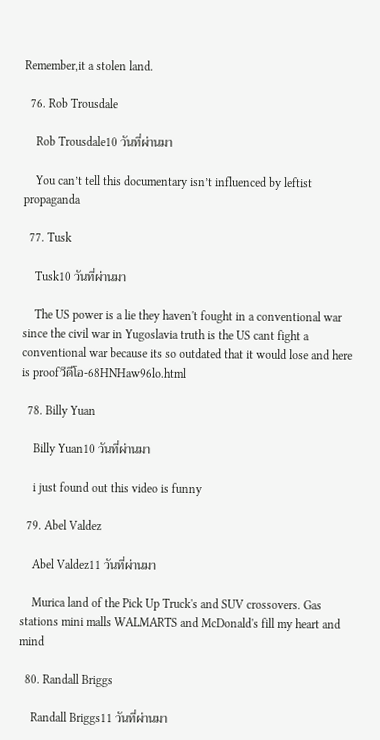Remember,it a stolen land.

  76. Rob Trousdale

    Rob Trousdale10 วันที่ผ่านมา

    You can’t tell this documentary isn’t influenced by leftist propaganda

  77. Tusk

    Tusk10 วันที่ผ่านมา

    The US power is a lie they haven't fought in a conventional war since the civil war in Yugoslavia truth is the US cant fight a conventional war because its so outdated that it would lose and here is proofวีดีโอ-68HNHaw96lo.html

  78. Billy Yuan

    Billy Yuan10 วันที่ผ่านมา

    i just found out this video is funny

  79. Abel Valdez

    Abel Valdez11 วันที่ผ่านมา

    Murica land of the Pick Up Truck's and SUV crossovers. Gas stations mini malls WALMARTS and McDonald's fill my heart and mind

  80. Randall Briggs

    Randall Briggs11 วันที่ผ่านมา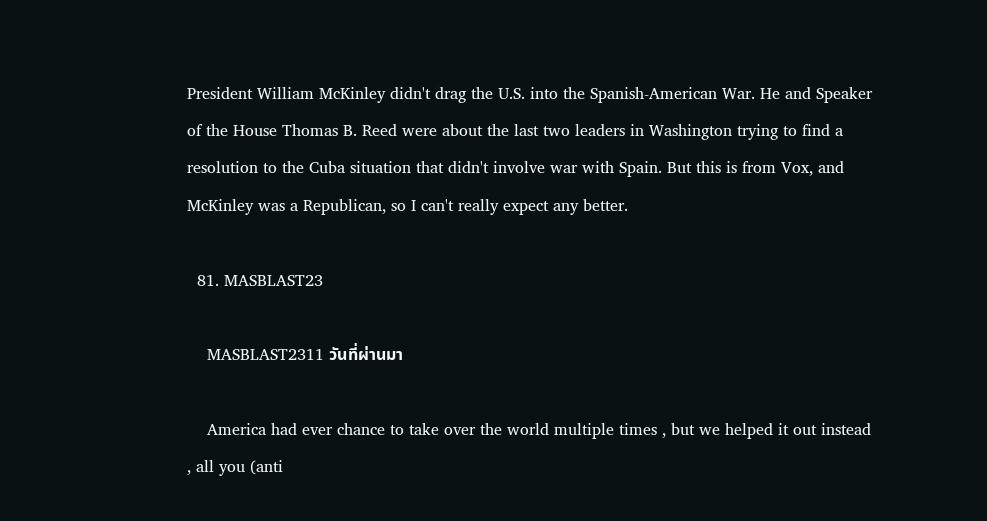President William McKinley didn't drag the U.S. into the Spanish-American War. He and Speaker of the House Thomas B. Reed were about the last two leaders in Washington trying to find a resolution to the Cuba situation that didn't involve war with Spain. But this is from Vox, and McKinley was a Republican, so I can't really expect any better.

  81. MASBLAST23

    MASBLAST2311 วันที่ผ่านมา

    America had ever chance to take over the world multiple times , but we helped it out instead , all you (anti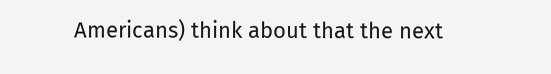Americans) think about that the next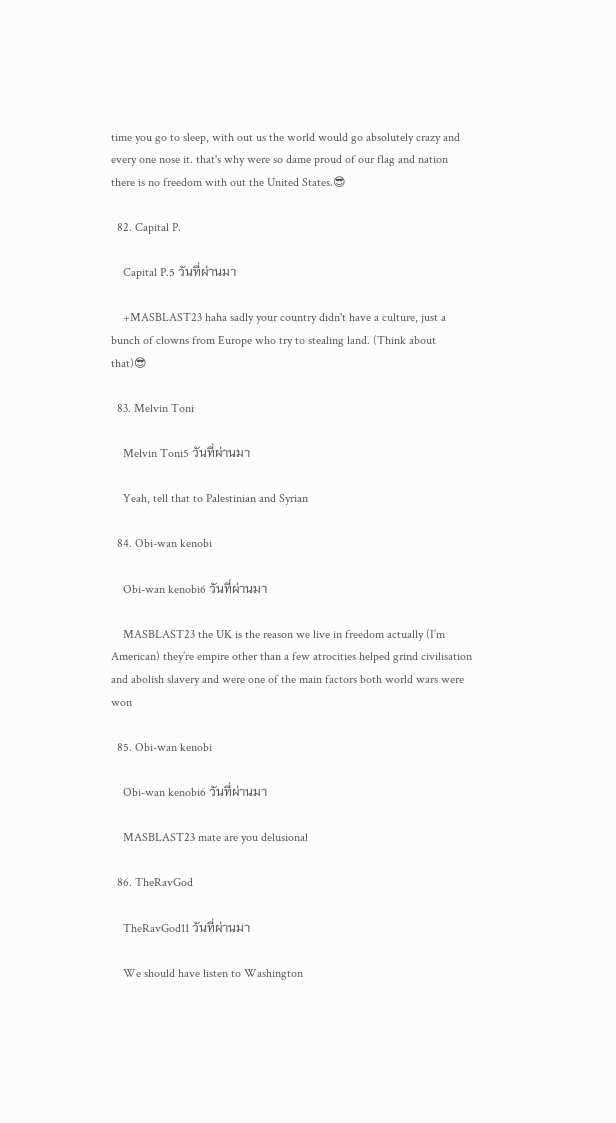time you go to sleep, with out us the world would go absolutely crazy and every one nose it. that's why were so dame proud of our flag and nation there is no freedom with out the United States.😎

  82. Capital P.

    Capital P.5 วันที่ผ่านมา

    +MASBLAST23 haha sadly your country didn't have a culture, just a bunch of clowns from Europe who try to stealing land. (Think about that)😎

  83. Melvin Toni

    Melvin Toni5 วันที่ผ่านมา

    Yeah, tell that to Palestinian and Syrian

  84. Obi-wan kenobi

    Obi-wan kenobi6 วันที่ผ่านมา

    MASBLAST23 the UK is the reason we live in freedom actually (I’m American) they’re empire other than a few atrocities helped grind civilisation and abolish slavery and were one of the main factors both world wars were won

  85. Obi-wan kenobi

    Obi-wan kenobi6 วันที่ผ่านมา

    MASBLAST23 mate are you delusional

  86. TheRavGod

    TheRavGod11 วันที่ผ่านมา

    We should have listen to Washington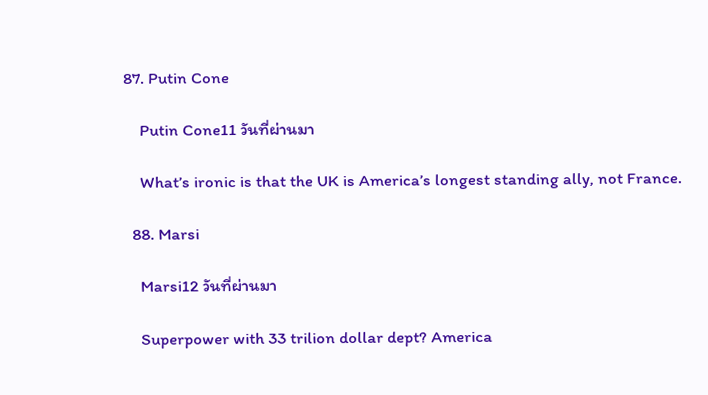87. Putin Cone

    Putin Cone11 วันที่ผ่านมา

    What’s ironic is that the UK is America’s longest standing ally, not France.

  88. Marsi

    Marsi12 วันที่ผ่านมา

    Superpower with 33 trilion dollar dept? America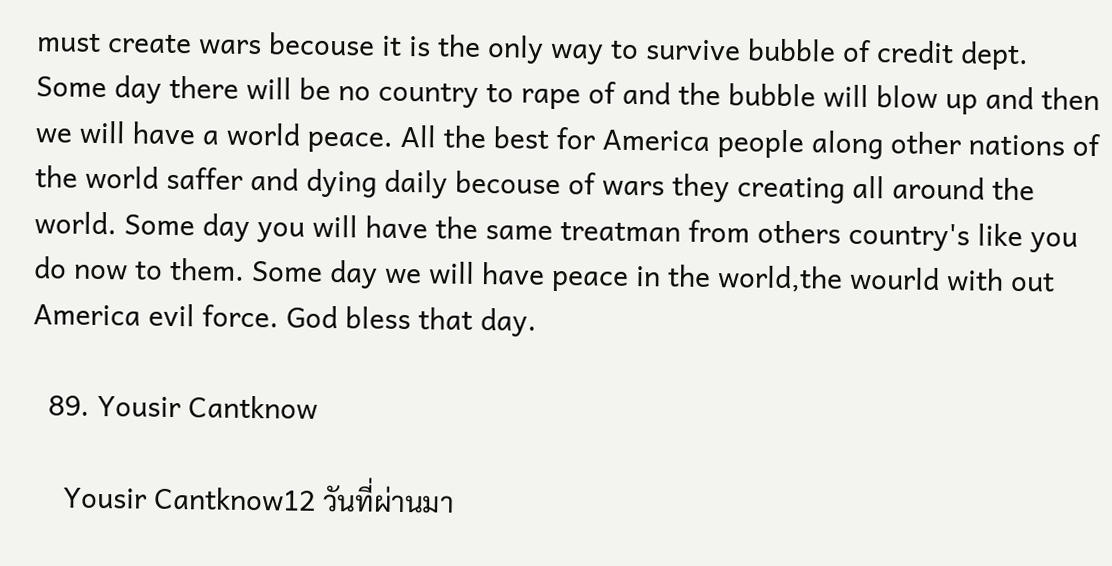must create wars becouse it is the only way to survive bubble of credit dept. Some day there will be no country to rape of and the bubble will blow up and then we will have a world peace. All the best for America people along other nations of the world saffer and dying daily becouse of wars they creating all around the world. Some day you will have the same treatman from others country's like you do now to them. Some day we will have peace in the world,the wourld with out America evil force. God bless that day.

  89. Yousir Cantknow

    Yousir Cantknow12 วันที่ผ่านมา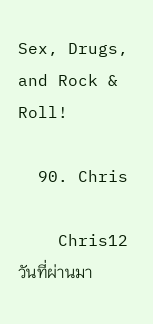Sex, Drugs, and Rock & Roll!

  90. Chris

    Chris12 วันที่ผ่านมา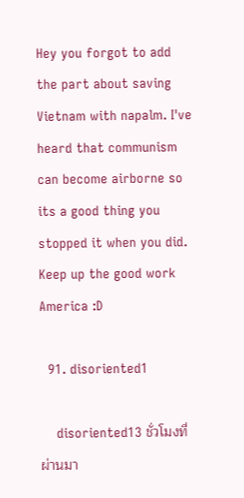Hey you forgot to add the part about saving Vietnam with napalm. I've heard that communism can become airborne so its a good thing you stopped it when you did. Keep up the good work America :D

  91. disoriented1

    disoriented13 ชั่วโมงที่ผ่านมา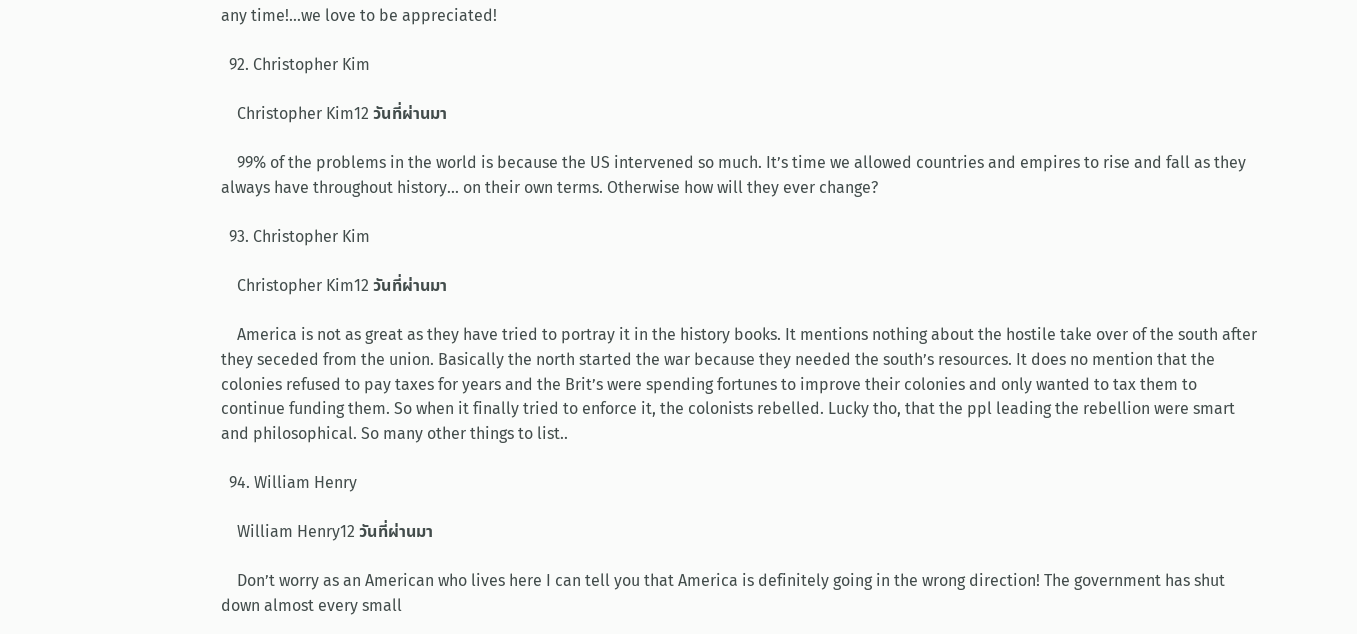any time!...we love to be appreciated!

  92. Christopher Kim

    Christopher Kim12 วันที่ผ่านมา

    99% of the problems in the world is because the US intervened so much. It’s time we allowed countries and empires to rise and fall as they always have throughout history... on their own terms. Otherwise how will they ever change?

  93. Christopher Kim

    Christopher Kim12 วันที่ผ่านมา

    America is not as great as they have tried to portray it in the history books. It mentions nothing about the hostile take over of the south after they seceded from the union. Basically the north started the war because they needed the south’s resources. It does no mention that the colonies refused to pay taxes for years and the Brit’s were spending fortunes to improve their colonies and only wanted to tax them to continue funding them. So when it finally tried to enforce it, the colonists rebelled. Lucky tho, that the ppl leading the rebellion were smart and philosophical. So many other things to list..

  94. William Henry

    William Henry12 วันที่ผ่านมา

    Don’t worry as an American who lives here I can tell you that America is definitely going in the wrong direction! The government has shut down almost every small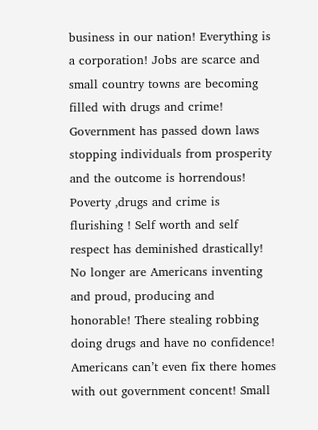business in our nation! Everything is a corporation! Jobs are scarce and small country towns are becoming filled with drugs and crime! Government has passed down laws stopping individuals from prosperity and the outcome is horrendous! Poverty ,drugs and crime is flurishing ! Self worth and self respect has deminished drastically! No longer are Americans inventing and proud, producing and honorable! There stealing robbing doing drugs and have no confidence! Americans can’t even fix there homes with out government concent! Small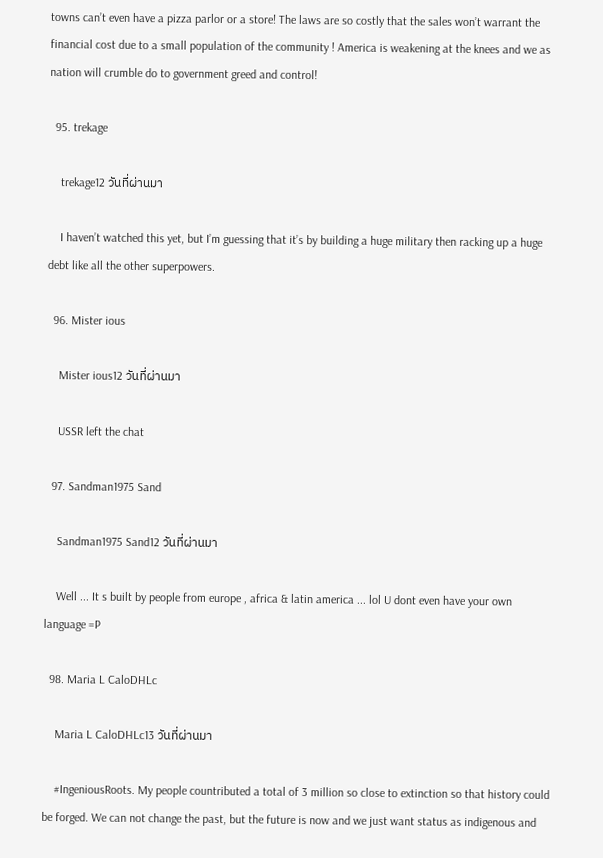towns can’t even have a pizza parlor or a store! The laws are so costly that the sales won’t warrant the financial cost due to a small population of the community ! America is weakening at the knees and we as nation will crumble do to government greed and control!

  95. trekage

    trekage12 วันที่ผ่านมา

    I haven’t watched this yet, but I’m guessing that it’s by building a huge military then racking up a huge debt like all the other superpowers.

  96. Mister ious

    Mister ious12 วันที่ผ่านมา

    USSR left the chat

  97. Sandman1975 Sand

    Sandman1975 Sand12 วันที่ผ่านมา

    Well ... It s built by people from europe , africa & latin america ... lol U dont even have your own language =P

  98. Maria L CaloDHLc

    Maria L CaloDHLc13 วันที่ผ่านมา

    #IngeniousRoots. My people countributed a total of 3 million so close to extinction so that history could be forged. We can not change the past, but the future is now and we just want status as indigenous and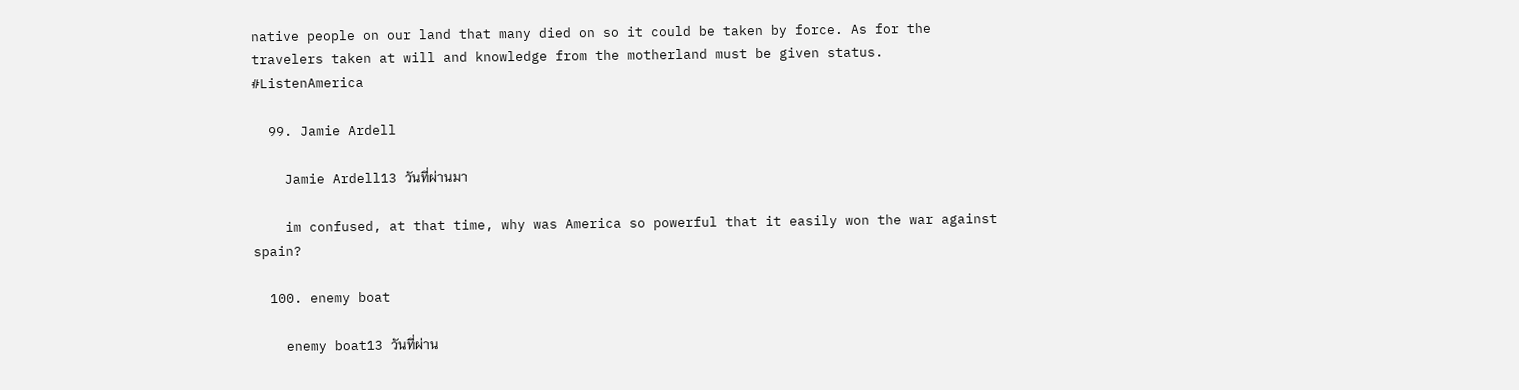native people on our land that many died on so it could be taken by force. As for the travelers taken at will and knowledge from the motherland must be given status. #ListenAmerica

  99. Jamie Ardell

    Jamie Ardell13 วันที่ผ่านมา

    im confused, at that time, why was America so powerful that it easily won the war against spain?

  100. enemy boat

    enemy boat13 วันที่ผ่าน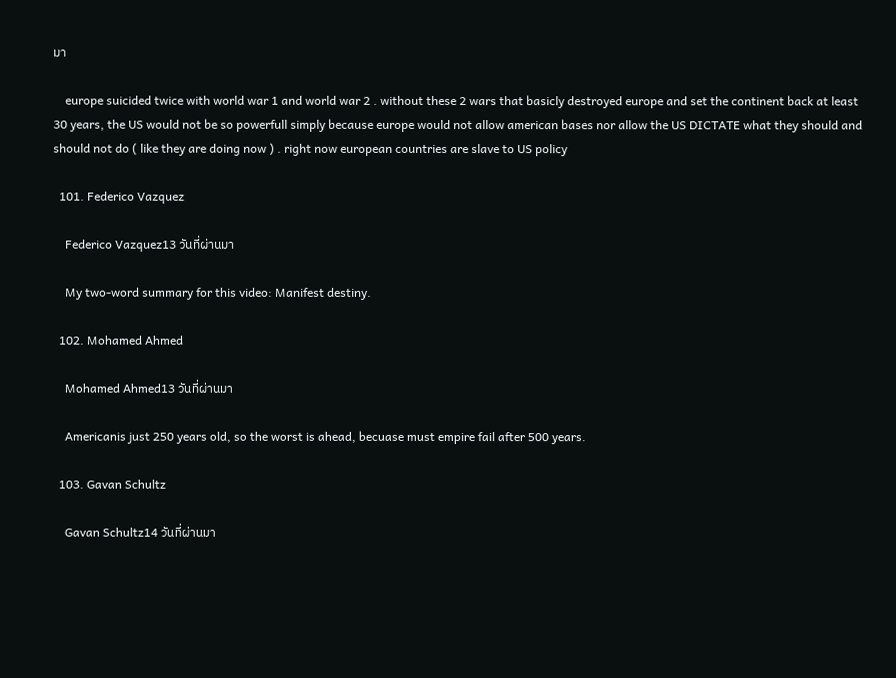มา

    europe suicided twice with world war 1 and world war 2 . without these 2 wars that basicly destroyed europe and set the continent back at least 30 years, the US would not be so powerfull simply because europe would not allow american bases nor allow the US DICTATE what they should and should not do ( like they are doing now ) . right now european countries are slave to US policy

  101. Federico Vazquez

    Federico Vazquez13 วันที่ผ่านมา

    My two-word summary for this video: Manifest destiny.

  102. Mohamed Ahmed

    Mohamed Ahmed13 วันที่ผ่านมา

    Americanis just 250 years old, so the worst is ahead, becuase must empire fail after 500 years.

  103. Gavan Schultz

    Gavan Schultz14 วันที่ผ่านมา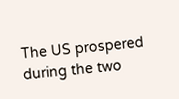The US prospered during the two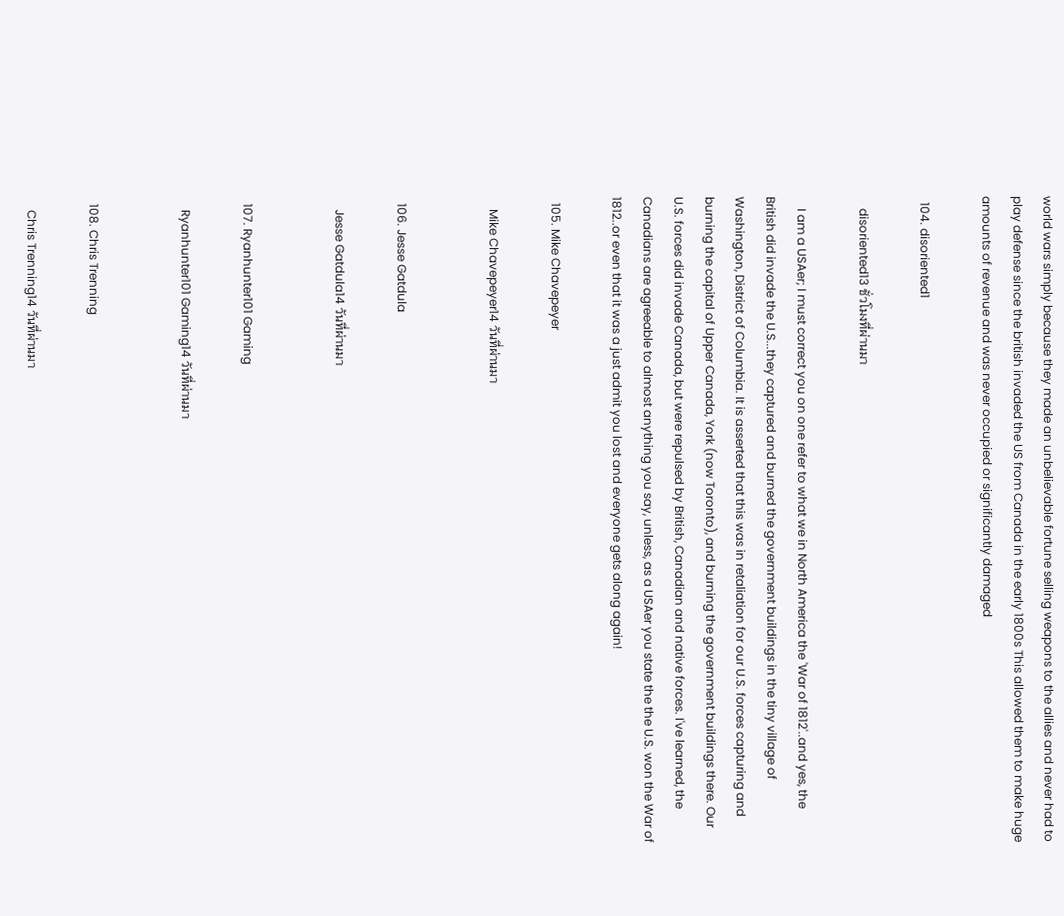world wars simply because they made an unbelievable fortune selling weapons to the allies and never had to play defense since the british invaded the US from Canada in the early 1800s This allowed them to make huge amounts of revenue and was never occupied or significantly damaged

  104. disoriented1

    disoriented13 ชั่วโมงที่ผ่านมา

    I am a USAer; I must correct you on one refer to what we in North America the 'War of 1812'..and yes, the British did invade the U.S...they captured and burned the government buildings in the tiny village of Washington, District of Columbia. It is asserted that this was in retaliation for our U.S. forces capturing and burning the capital of Upper Canada, York (now Toronto), and burning the government buildings there. Our U.S. forces did invade Canada, but were repulsed by British, Canadian and native forces. I've learned, the Canadians are agreeable to almost anything you say, unless, as a USAer you state the the U.S. won the War of 1812..or even that it was a just admit you lost and everyone gets along again!

  105. Mike Chavepeyer

    Mike Chavepeyer14 วันที่ผ่านมา


  106. Jesse Gatdula

    Jesse Gatdula14 วันที่ผ่านมา


  107. Ryanhunter101 Gaming

    Ryanhunter101 Gaming14 วันที่ผ่านมา


  108. Chris Trenning

    Chris Trenning14 วันที่ผ่านมา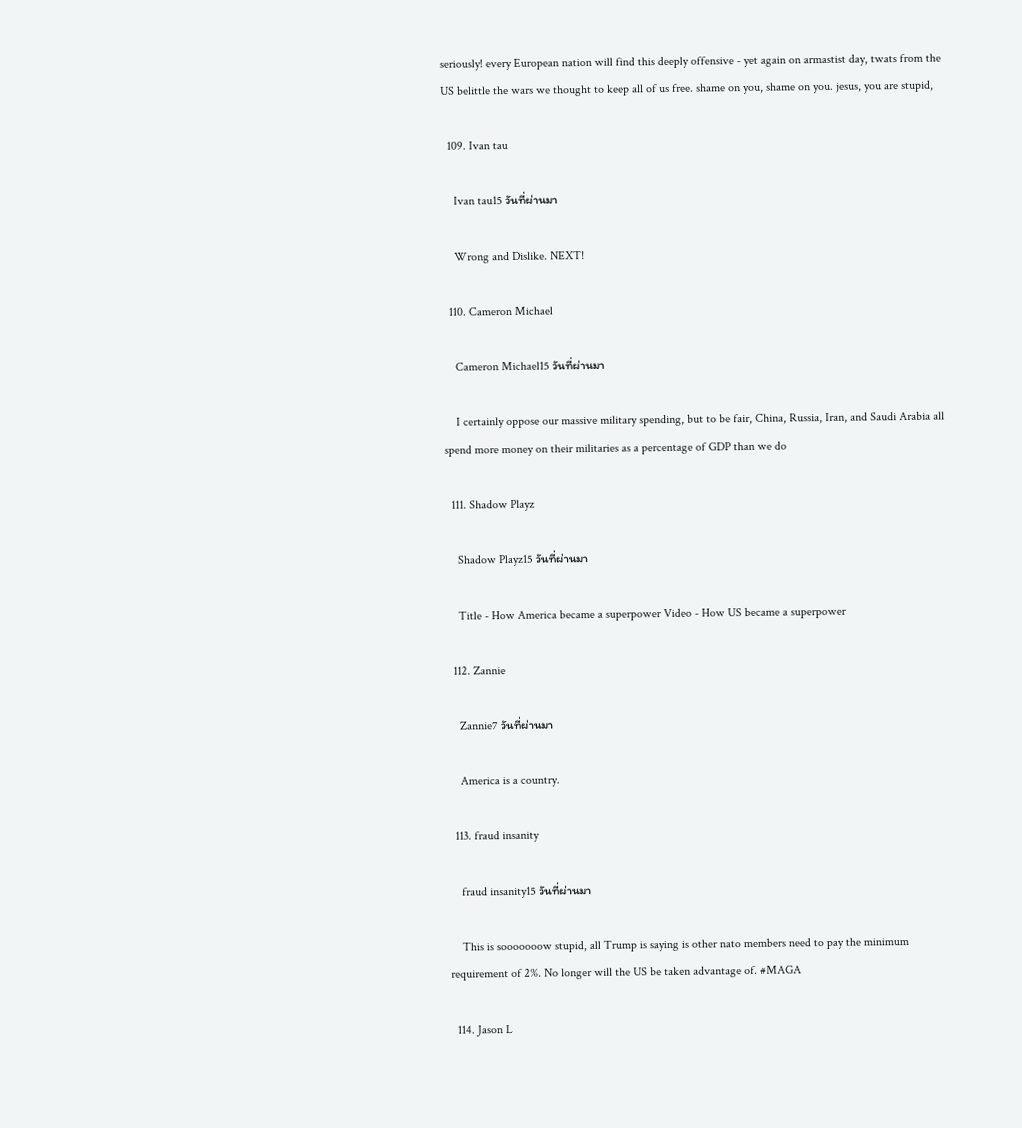seriously! every European nation will find this deeply offensive - yet again on armastist day, twats from the US belittle the wars we thought to keep all of us free. shame on you, shame on you. jesus, you are stupid,

  109. Ivan tau

    Ivan tau15 วันที่ผ่านมา

    Wrong and Dislike. NEXT!

  110. Cameron Michael

    Cameron Michael15 วันที่ผ่านมา

    I certainly oppose our massive military spending, but to be fair, China, Russia, Iran, and Saudi Arabia all spend more money on their militaries as a percentage of GDP than we do

  111. Shadow Playz

    Shadow Playz15 วันที่ผ่านมา

    Title - How America became a superpower Video - How US became a superpower

  112. Zannie

    Zannie7 วันที่ผ่านมา

    America is a country.

  113. fraud insanity

    fraud insanity15 วันที่ผ่านมา

    This is sooooooow stupid, all Trump is saying is other nato members need to pay the minimum requirement of 2%. No longer will the US be taken advantage of. #MAGA

  114. Jason L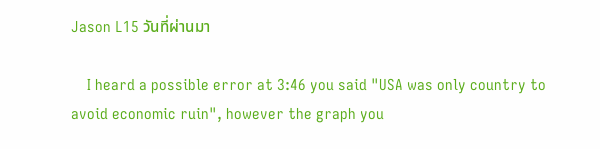Jason L15 วันที่ผ่านมา

    I heard a possible error at 3:46 you said "USA was only country to avoid economic ruin", however the graph you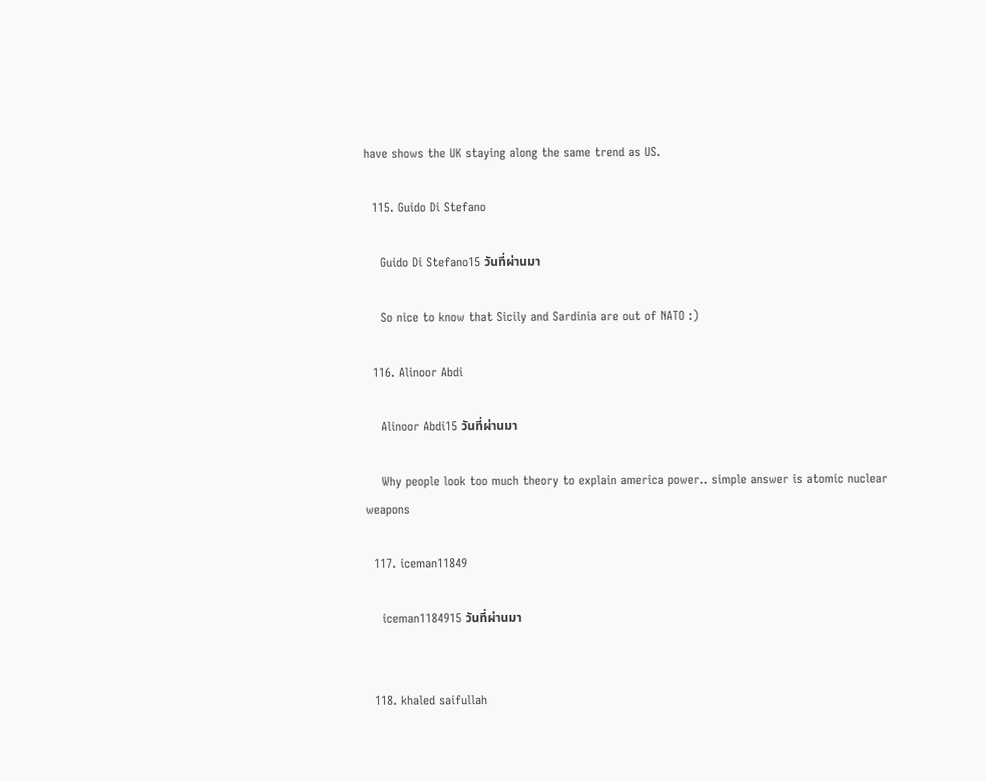have shows the UK staying along the same trend as US.

  115. Guido Di Stefano

    Guido Di Stefano15 วันที่ผ่านมา

    So nice to know that Sicily and Sardinia are out of NATO :)

  116. Alinoor Abdi

    Alinoor Abdi15 วันที่ผ่านมา

    Why people look too much theory to explain america power.. simple answer is atomic nuclear weapons

  117. iceman11849

    iceman1184915 วันที่ผ่านมา


  118. khaled saifullah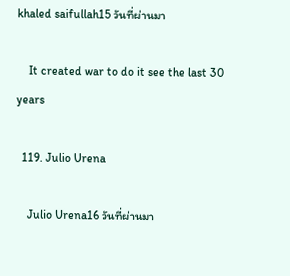khaled saifullah15 วันที่ผ่านมา

    It created war to do it see the last 30 years

  119. Julio Urena

    Julio Urena16 วันที่ผ่านมา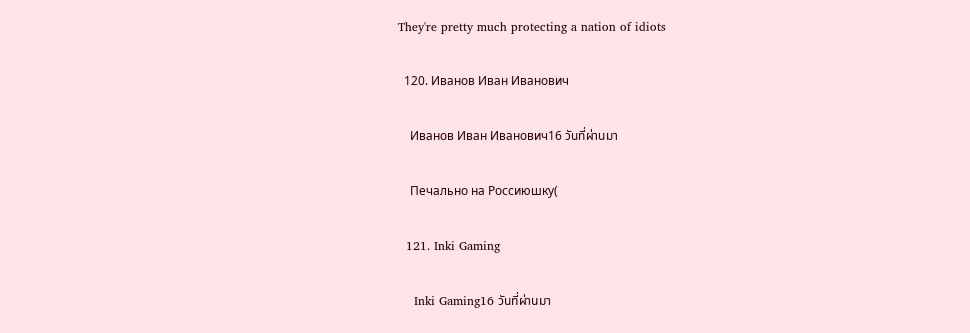They're pretty much protecting a nation of idiots

  120. Иванов Иван Иванович

    Иванов Иван Иванович16 วันที่ผ่านมา

    Печально на Россиюшку(

  121. Inki Gaming

    Inki Gaming16 วันที่ผ่านมา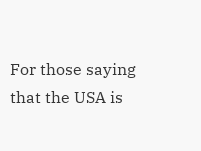For those saying that the USA is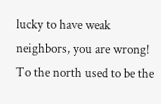lucky to have weak neighbors, you are wrong! To the north used to be the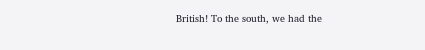British! To the south, we had the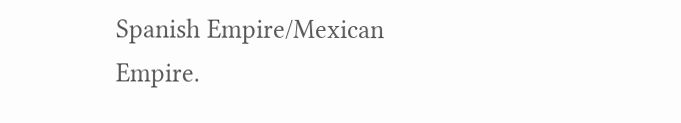Spanish Empire/Mexican Empire.